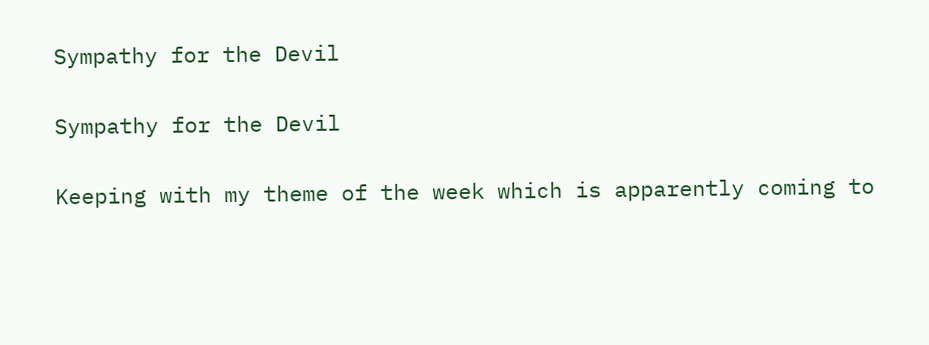Sympathy for the Devil

Sympathy for the Devil

Keeping with my theme of the week which is apparently coming to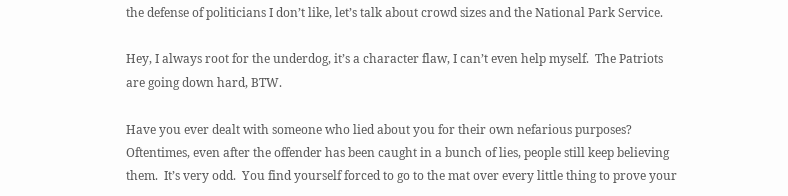the defense of politicians I don’t like, let’s talk about crowd sizes and the National Park Service.

Hey, I always root for the underdog, it’s a character flaw, I can’t even help myself.  The Patriots are going down hard, BTW.

Have you ever dealt with someone who lied about you for their own nefarious purposes?  Oftentimes, even after the offender has been caught in a bunch of lies, people still keep believing them.  It’s very odd.  You find yourself forced to go to the mat over every little thing to prove your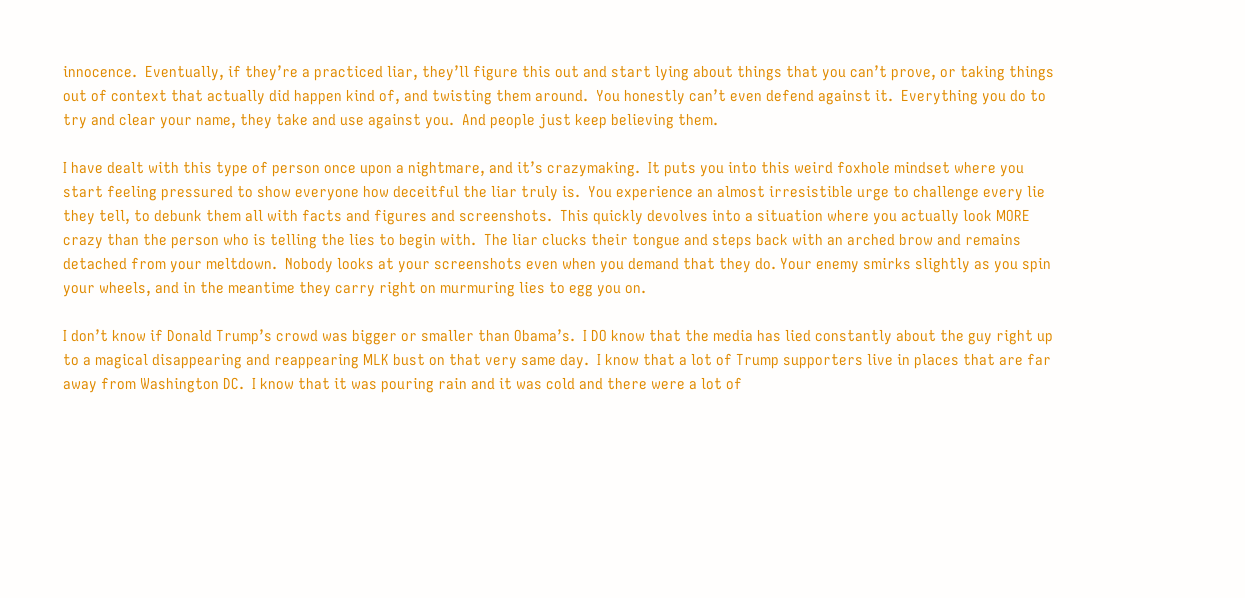innocence.  Eventually, if they’re a practiced liar, they’ll figure this out and start lying about things that you can’t prove, or taking things out of context that actually did happen kind of, and twisting them around.  You honestly can’t even defend against it.  Everything you do to try and clear your name, they take and use against you.  And people just keep believing them.

I have dealt with this type of person once upon a nightmare, and it’s crazymaking.  It puts you into this weird foxhole mindset where you start feeling pressured to show everyone how deceitful the liar truly is.  You experience an almost irresistible urge to challenge every lie they tell, to debunk them all with facts and figures and screenshots.  This quickly devolves into a situation where you actually look MORE crazy than the person who is telling the lies to begin with.  The liar clucks their tongue and steps back with an arched brow and remains detached from your meltdown.  Nobody looks at your screenshots even when you demand that they do. Your enemy smirks slightly as you spin your wheels, and in the meantime they carry right on murmuring lies to egg you on.

I don’t know if Donald Trump’s crowd was bigger or smaller than Obama’s.  I DO know that the media has lied constantly about the guy right up to a magical disappearing and reappearing MLK bust on that very same day.  I know that a lot of Trump supporters live in places that are far away from Washington DC.  I know that it was pouring rain and it was cold and there were a lot of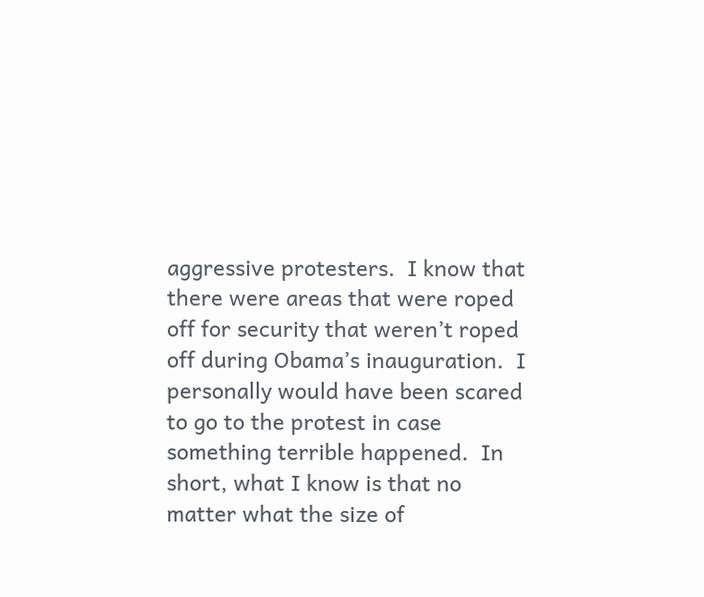aggressive protesters.  I know that there were areas that were roped off for security that weren’t roped off during Obama’s inauguration.  I personally would have been scared to go to the protest in case something terrible happened.  In short, what I know is that no matter what the size of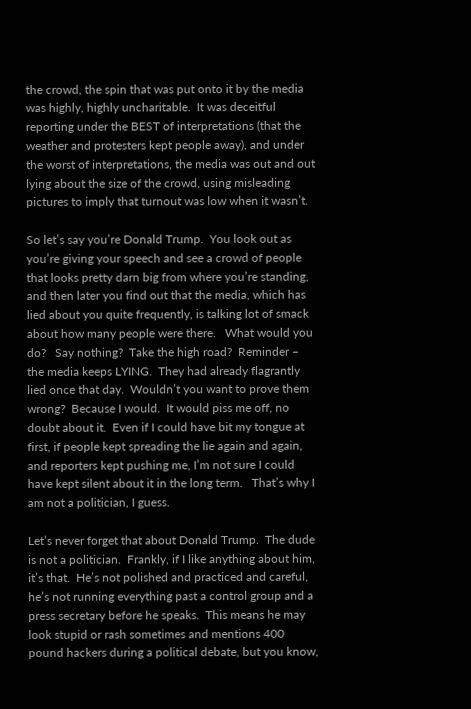the crowd, the spin that was put onto it by the media was highly, highly uncharitable.  It was deceitful reporting under the BEST of interpretations (that the weather and protesters kept people away), and under the worst of interpretations, the media was out and out lying about the size of the crowd, using misleading pictures to imply that turnout was low when it wasn’t.

So let’s say you’re Donald Trump.  You look out as you’re giving your speech and see a crowd of people that looks pretty darn big from where you’re standing, and then later you find out that the media, which has lied about you quite frequently, is talking lot of smack about how many people were there.   What would you do?   Say nothing?  Take the high road?  Reminder – the media keeps LYING.  They had already flagrantly lied once that day.  Wouldn’t you want to prove them wrong?  Because I would.  It would piss me off, no doubt about it.  Even if I could have bit my tongue at first, if people kept spreading the lie again and again, and reporters kept pushing me, I’m not sure I could have kept silent about it in the long term.   That’s why I am not a politician, I guess.

Let’s never forget that about Donald Trump.  The dude is not a politician.  Frankly, if I like anything about him, it’s that.  He’s not polished and practiced and careful, he’s not running everything past a control group and a press secretary before he speaks.  This means he may look stupid or rash sometimes and mentions 400 pound hackers during a political debate, but you know,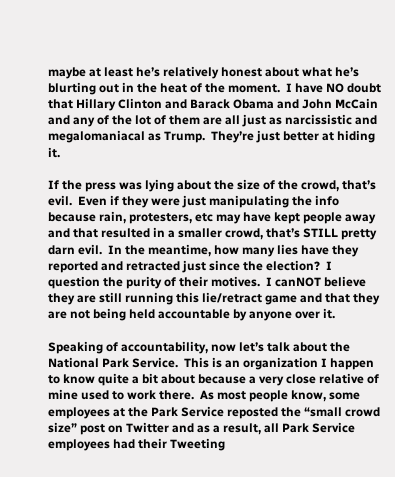maybe at least he’s relatively honest about what he’s blurting out in the heat of the moment.  I have NO doubt that Hillary Clinton and Barack Obama and John McCain and any of the lot of them are all just as narcissistic and megalomaniacal as Trump.  They’re just better at hiding it.

If the press was lying about the size of the crowd, that’s evil.  Even if they were just manipulating the info because rain, protesters, etc may have kept people away and that resulted in a smaller crowd, that’s STILL pretty darn evil.  In the meantime, how many lies have they reported and retracted just since the election?  I question the purity of their motives.  I canNOT believe they are still running this lie/retract game and that they are not being held accountable by anyone over it.

Speaking of accountability, now let’s talk about the National Park Service.  This is an organization I happen to know quite a bit about because a very close relative of mine used to work there.  As most people know, some employees at the Park Service reposted the “small crowd size” post on Twitter and as a result, all Park Service employees had their Tweeting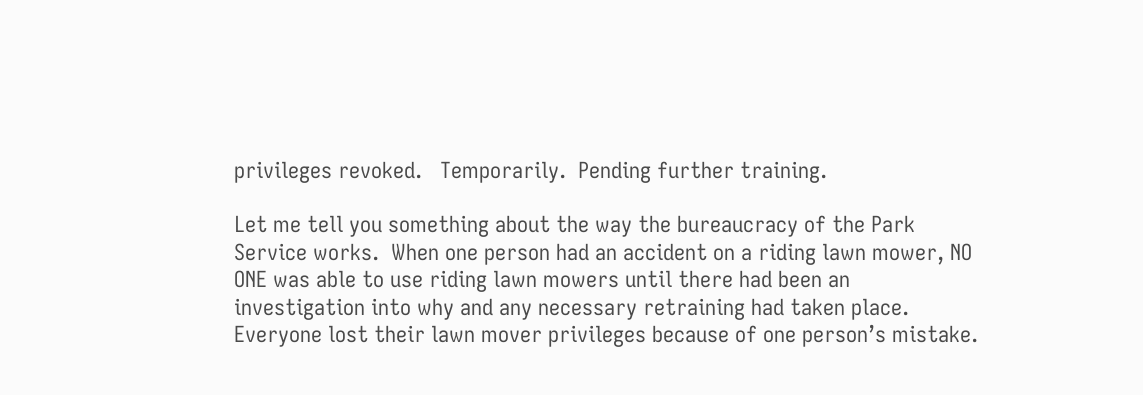privileges revoked.   Temporarily.  Pending further training.

Let me tell you something about the way the bureaucracy of the Park Service works.  When one person had an accident on a riding lawn mower, NO ONE was able to use riding lawn mowers until there had been an investigation into why and any necessary retraining had taken place.  Everyone lost their lawn mover privileges because of one person’s mistake.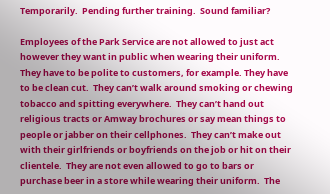Temporarily.  Pending further training.  Sound familiar?

Employees of the Park Service are not allowed to just act however they want in public when wearing their uniform.  They have to be polite to customers, for example. They have to be clean cut.  They can’t walk around smoking or chewing tobacco and spitting everywhere.  They can’t hand out religious tracts or Amway brochures or say mean things to people or jabber on their cellphones.  They can’t make out with their girlfriends or boyfriends on the job or hit on their clientele.  They are not even allowed to go to bars or purchase beer in a store while wearing their uniform.  The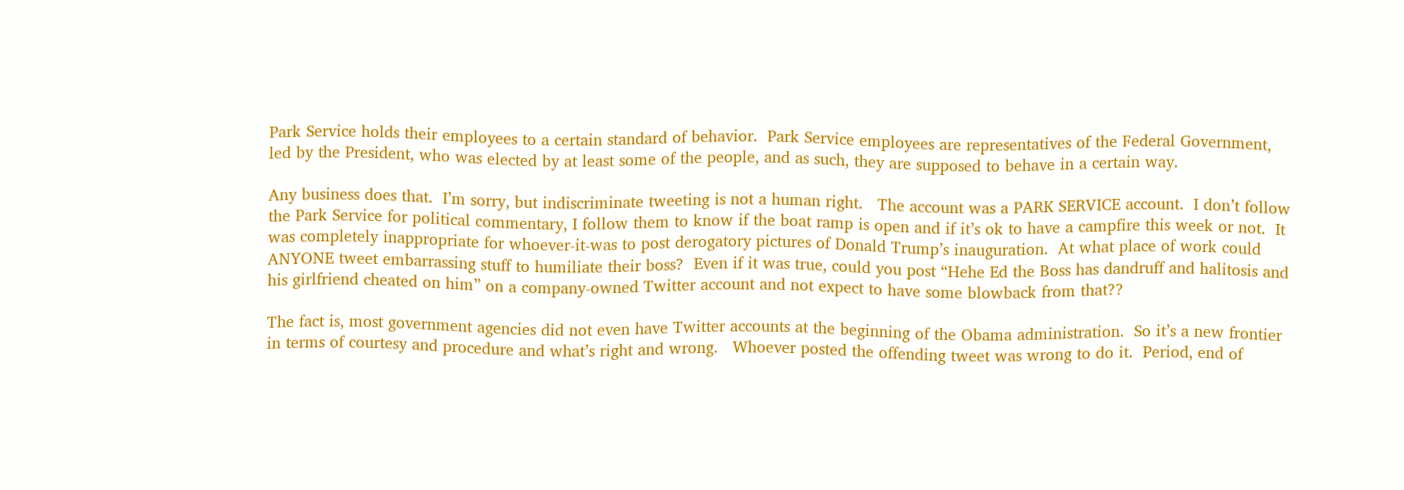Park Service holds their employees to a certain standard of behavior.  Park Service employees are representatives of the Federal Government, led by the President, who was elected by at least some of the people, and as such, they are supposed to behave in a certain way.

Any business does that.  I’m sorry, but indiscriminate tweeting is not a human right.   The account was a PARK SERVICE account.  I don’t follow the Park Service for political commentary, I follow them to know if the boat ramp is open and if it’s ok to have a campfire this week or not.  It was completely inappropriate for whoever-it-was to post derogatory pictures of Donald Trump’s inauguration.  At what place of work could ANYONE tweet embarrassing stuff to humiliate their boss?  Even if it was true, could you post “Hehe Ed the Boss has dandruff and halitosis and his girlfriend cheated on him” on a company-owned Twitter account and not expect to have some blowback from that??

The fact is, most government agencies did not even have Twitter accounts at the beginning of the Obama administration.  So it’s a new frontier in terms of courtesy and procedure and what’s right and wrong.   Whoever posted the offending tweet was wrong to do it.  Period, end of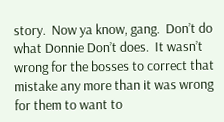story.  Now ya know, gang.  Don’t do what Donnie Don’t does.  It wasn’t wrong for the bosses to correct that mistake any more than it was wrong for them to want to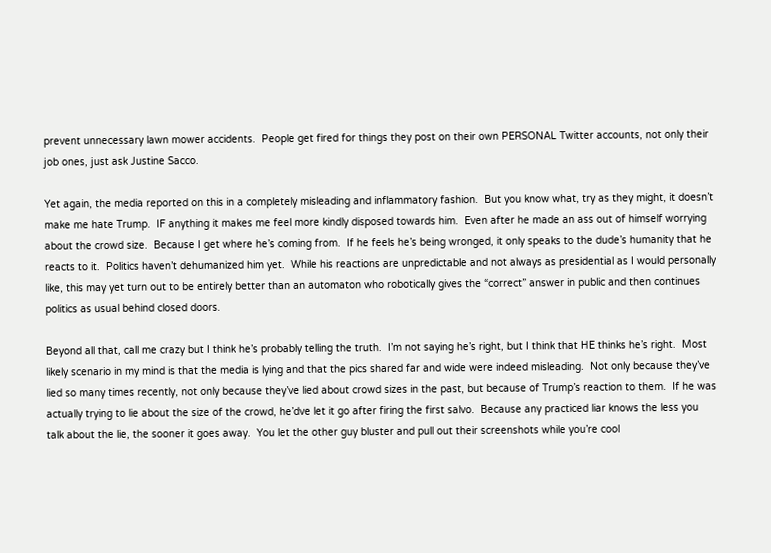prevent unnecessary lawn mower accidents.  People get fired for things they post on their own PERSONAL Twitter accounts, not only their job ones, just ask Justine Sacco.

Yet again, the media reported on this in a completely misleading and inflammatory fashion.  But you know what, try as they might, it doesn’t make me hate Trump.  IF anything it makes me feel more kindly disposed towards him.  Even after he made an ass out of himself worrying about the crowd size.  Because I get where he’s coming from.  If he feels he’s being wronged, it only speaks to the dude’s humanity that he reacts to it.  Politics haven’t dehumanized him yet.  While his reactions are unpredictable and not always as presidential as I would personally like, this may yet turn out to be entirely better than an automaton who robotically gives the “correct” answer in public and then continues politics as usual behind closed doors.

Beyond all that, call me crazy but I think he’s probably telling the truth.  I’m not saying he’s right, but I think that HE thinks he’s right.  Most likely scenario in my mind is that the media is lying and that the pics shared far and wide were indeed misleading.  Not only because they’ve lied so many times recently, not only because they’ve lied about crowd sizes in the past, but because of Trump’s reaction to them.  If he was actually trying to lie about the size of the crowd, he’dve let it go after firing the first salvo.  Because any practiced liar knows the less you talk about the lie, the sooner it goes away.  You let the other guy bluster and pull out their screenshots while you’re cool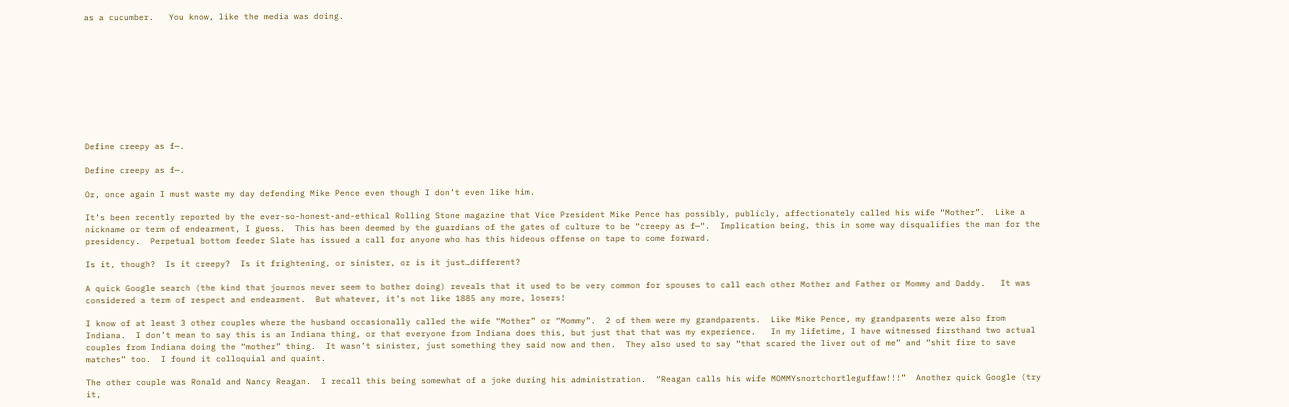as a cucumber.   You know, like the media was doing.










Define creepy as f—.

Define creepy as f—.

Or, once again I must waste my day defending Mike Pence even though I don’t even like him.

It’s been recently reported by the ever-so-honest-and-ethical Rolling Stone magazine that Vice President Mike Pence has possibly, publicly, affectionately called his wife “Mother”.  Like a nickname or term of endearment, I guess.  This has been deemed by the guardians of the gates of culture to be “creepy as f—“.  Implication being, this in some way disqualifies the man for the presidency.  Perpetual bottom feeder Slate has issued a call for anyone who has this hideous offense on tape to come forward.

Is it, though?  Is it creepy?  Is it frightening, or sinister, or is it just…different?

A quick Google search (the kind that journos never seem to bother doing) reveals that it used to be very common for spouses to call each other Mother and Father or Mommy and Daddy.   It was considered a term of respect and endearment.  But whatever, it’s not like 1885 any more, losers!

I know of at least 3 other couples where the husband occasionally called the wife “Mother” or “Mommy”.  2 of them were my grandparents.  Like Mike Pence, my grandparents were also from Indiana.  I don’t mean to say this is an Indiana thing, or that everyone from Indiana does this, but just that that was my experience.   In my lifetime, I have witnessed firsthand two actual couples from Indiana doing the “mother” thing.  It wasn’t sinister, just something they said now and then.  They also used to say “that scared the liver out of me” and “shit fire to save matches” too.  I found it colloquial and quaint.

The other couple was Ronald and Nancy Reagan.  I recall this being somewhat of a joke during his administration.  “Reagan calls his wife MOMMYsnortchortleguffaw!!!”  Another quick Google (try it,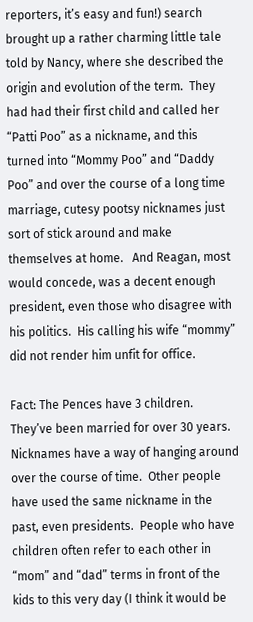reporters, it’s easy and fun!) search brought up a rather charming little tale told by Nancy, where she described the origin and evolution of the term.  They had had their first child and called her “Patti Poo” as a nickname, and this turned into “Mommy Poo” and “Daddy Poo” and over the course of a long time marriage, cutesy pootsy nicknames just sort of stick around and make themselves at home.   And Reagan, most would concede, was a decent enough president, even those who disagree with his politics.  His calling his wife “mommy” did not render him unfit for office.

Fact: The Pences have 3 children.  They’ve been married for over 30 years.  Nicknames have a way of hanging around over the course of time.  Other people have used the same nickname in the past, even presidents.  People who have children often refer to each other in “mom” and “dad” terms in front of the kids to this very day (I think it would be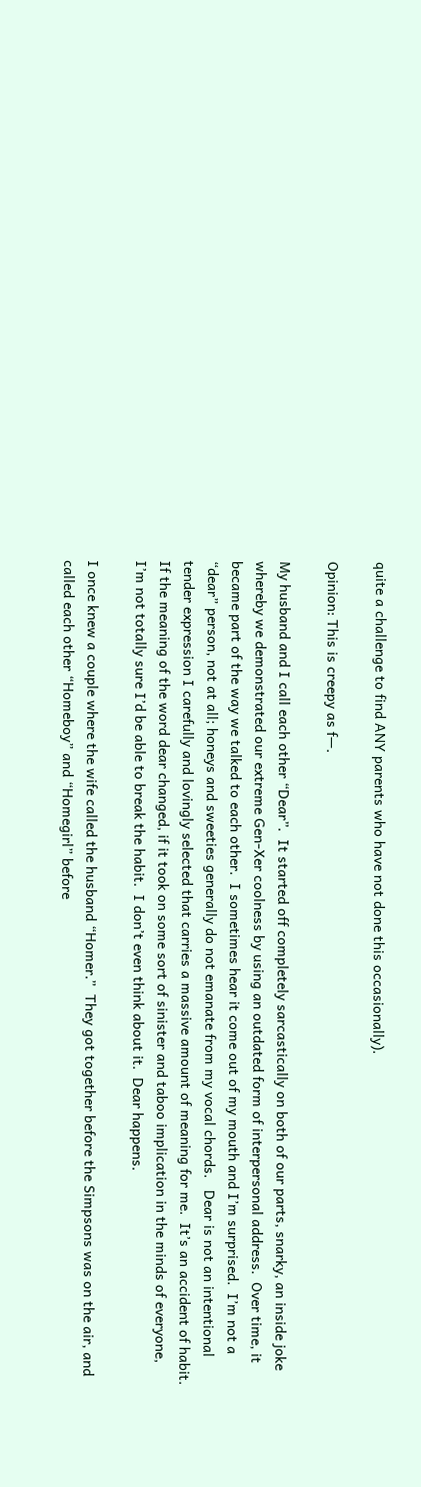quite a challenge to find ANY parents who have not done this occasionally).

Opinion: This is creepy as f—.

My husband and I call each other “Dear”.  It started off completely sarcastically on both of our parts, snarky, an inside joke whereby we demonstrated our extreme Gen-Xer coolness by using an outdated form of interpersonal address.  Over time, it became part of the way we talked to each other.  I sometimes hear it come out of my mouth and I’m surprised.  I’m not a “dear” person, not at all; honeys and sweeties generally do not emanate from my vocal chords.   Dear is not an intentional tender expression I carefully and lovingly selected that carries a massive amount of meaning for me.  It’s an accident of habit.  If the meaning of the word dear changed, if it took on some sort of sinister and taboo implication in the minds of everyone, I’m not totally sure I’d be able to break the habit.  I don’t even think about it.  Dear happens.

I once knew a couple where the wife called the husband “Homer.”  They got together before the Simpsons was on the air, and called each other “Homeboy” and “Homegirl” before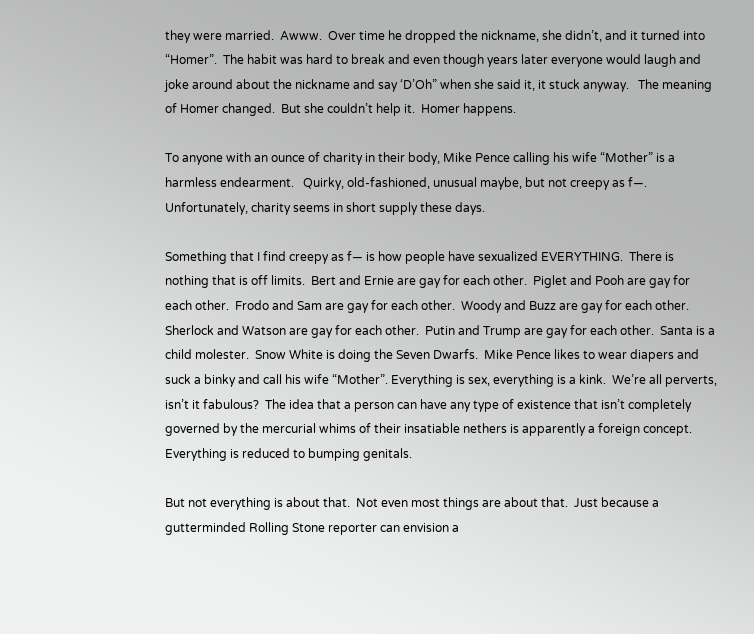they were married.  Awww.  Over time he dropped the nickname, she didn’t, and it turned into “Homer”.  The habit was hard to break and even though years later everyone would laugh and joke around about the nickname and say ‘D’Oh” when she said it, it stuck anyway.   The meaning of Homer changed.  But she couldn’t help it.  Homer happens.

To anyone with an ounce of charity in their body, Mike Pence calling his wife “Mother” is a harmless endearment.   Quirky, old-fashioned, unusual maybe, but not creepy as f—. Unfortunately, charity seems in short supply these days.

Something that I find creepy as f— is how people have sexualized EVERYTHING.  There is nothing that is off limits.  Bert and Ernie are gay for each other.  Piglet and Pooh are gay for each other.  Frodo and Sam are gay for each other.  Woody and Buzz are gay for each other.  Sherlock and Watson are gay for each other.  Putin and Trump are gay for each other.  Santa is a child molester.  Snow White is doing the Seven Dwarfs.  Mike Pence likes to wear diapers and suck a binky and call his wife “Mother”. Everything is sex, everything is a kink.  We’re all perverts, isn’t it fabulous?  The idea that a person can have any type of existence that isn’t completely governed by the mercurial whims of their insatiable nethers is apparently a foreign concept.  Everything is reduced to bumping genitals.

But not everything is about that.  Not even most things are about that.  Just because a gutterminded Rolling Stone reporter can envision a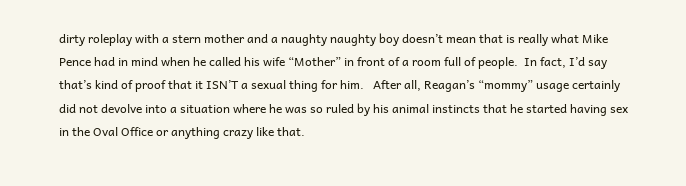dirty roleplay with a stern mother and a naughty naughty boy doesn’t mean that is really what Mike Pence had in mind when he called his wife “Mother” in front of a room full of people.  In fact, I’d say that’s kind of proof that it ISN’T a sexual thing for him.   After all, Reagan’s “mommy” usage certainly did not devolve into a situation where he was so ruled by his animal instincts that he started having sex in the Oval Office or anything crazy like that.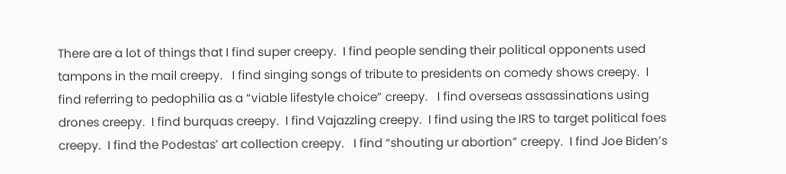There are a lot of things that I find super creepy.  I find people sending their political opponents used tampons in the mail creepy.   I find singing songs of tribute to presidents on comedy shows creepy.  I find referring to pedophilia as a “viable lifestyle choice” creepy.   I find overseas assassinations using drones creepy.  I find burquas creepy.  I find Vajazzling creepy.  I find using the IRS to target political foes creepy.  I find the Podestas’ art collection creepy.   I find “shouting ur abortion” creepy.  I find Joe Biden’s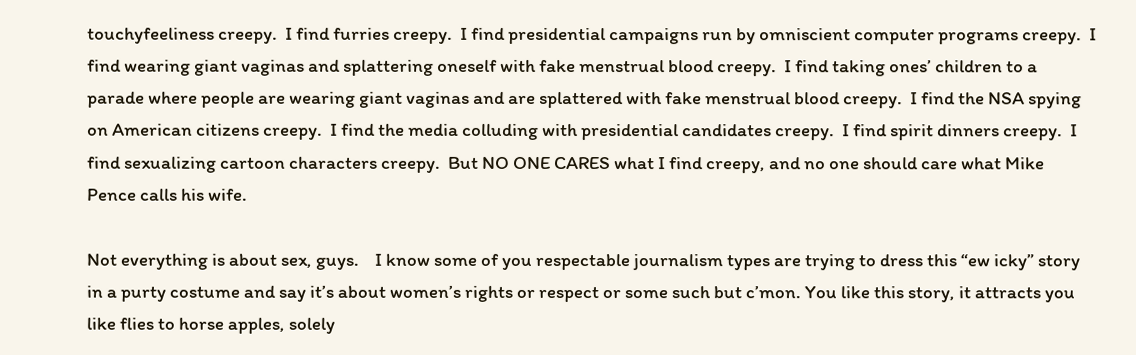touchyfeeliness creepy.  I find furries creepy.  I find presidential campaigns run by omniscient computer programs creepy.  I find wearing giant vaginas and splattering oneself with fake menstrual blood creepy.  I find taking ones’ children to a parade where people are wearing giant vaginas and are splattered with fake menstrual blood creepy.  I find the NSA spying on American citizens creepy.  I find the media colluding with presidential candidates creepy.  I find spirit dinners creepy.  I find sexualizing cartoon characters creepy.  But NO ONE CARES what I find creepy, and no one should care what Mike Pence calls his wife.

Not everything is about sex, guys.    I know some of you respectable journalism types are trying to dress this “ew icky” story in a purty costume and say it’s about women’s rights or respect or some such but c’mon. You like this story, it attracts you like flies to horse apples, solely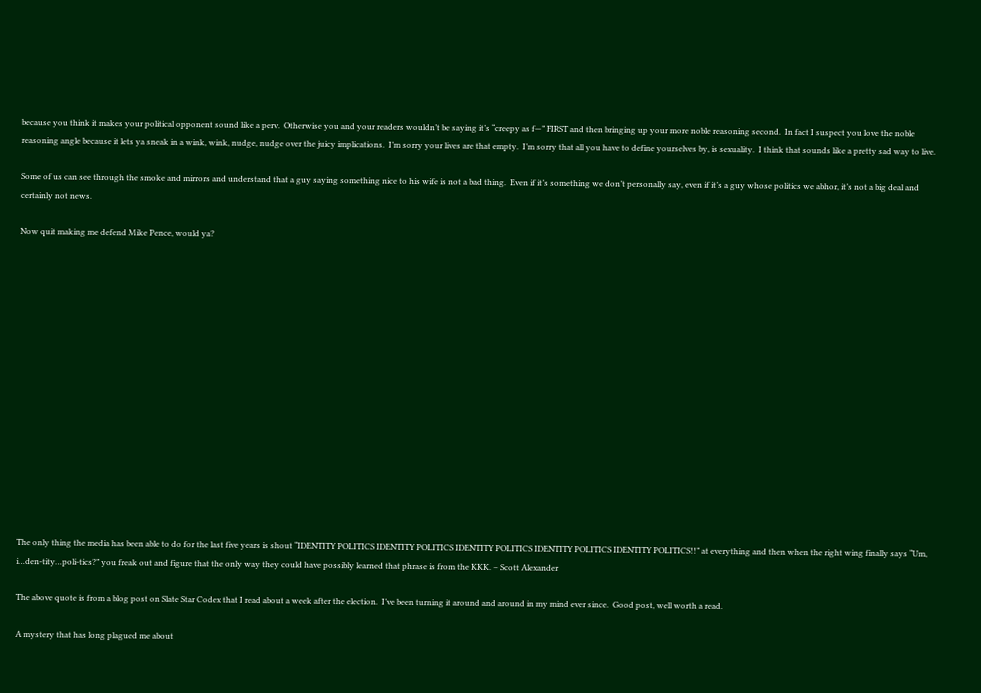because you think it makes your political opponent sound like a perv.  Otherwise you and your readers wouldn’t be saying it’s “creepy as f—” FIRST and then bringing up your more noble reasoning second.  In fact I suspect you love the noble reasoning angle because it lets ya sneak in a wink, wink, nudge, nudge over the juicy implications.  I’m sorry your lives are that empty.  I’m sorry that all you have to define yourselves by, is sexuality.  I think that sounds like a pretty sad way to live.

Some of us can see through the smoke and mirrors and understand that a guy saying something nice to his wife is not a bad thing.  Even if it’s something we don’t personally say, even if it’s a guy whose politics we abhor, it’s not a big deal and certainly not news.

Now quit making me defend Mike Pence, would ya?
















The only thing the media has been able to do for the last five years is shout “IDENTITY POLITICS IDENTITY POLITICS IDENTITY POLITICS IDENTITY POLITICS IDENTITY POLITICS!!” at everything and then when the right wing finally says “Um, i…den-tity…poli-tics?” you freak out and figure that the only way they could have possibly learned that phrase is from the KKK. – Scott Alexander

The above quote is from a blog post on Slate Star Codex that I read about a week after the election.  I’ve been turning it around and around in my mind ever since.  Good post, well worth a read.

A mystery that has long plagued me about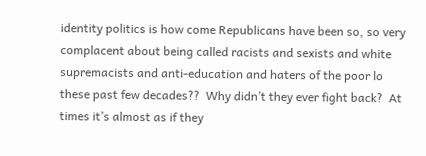identity politics is how come Republicans have been so, so very complacent about being called racists and sexists and white supremacists and anti-education and haters of the poor lo these past few decades??  Why didn’t they ever fight back?  At times it’s almost as if they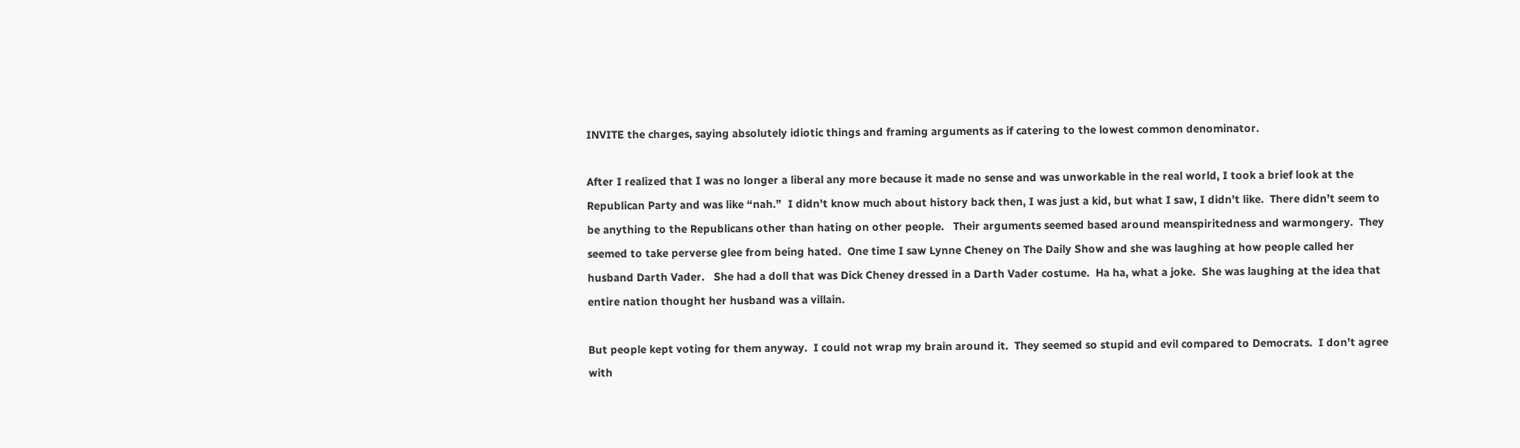INVITE the charges, saying absolutely idiotic things and framing arguments as if catering to the lowest common denominator.

After I realized that I was no longer a liberal any more because it made no sense and was unworkable in the real world, I took a brief look at the Republican Party and was like “nah.”  I didn’t know much about history back then, I was just a kid, but what I saw, I didn’t like.  There didn’t seem to be anything to the Republicans other than hating on other people.   Their arguments seemed based around meanspiritedness and warmongery.  They seemed to take perverse glee from being hated.  One time I saw Lynne Cheney on The Daily Show and she was laughing at how people called her husband Darth Vader.   She had a doll that was Dick Cheney dressed in a Darth Vader costume.  Ha ha, what a joke.  She was laughing at the idea that entire nation thought her husband was a villain.

But people kept voting for them anyway.  I could not wrap my brain around it.  They seemed so stupid and evil compared to Democrats.  I don’t agree with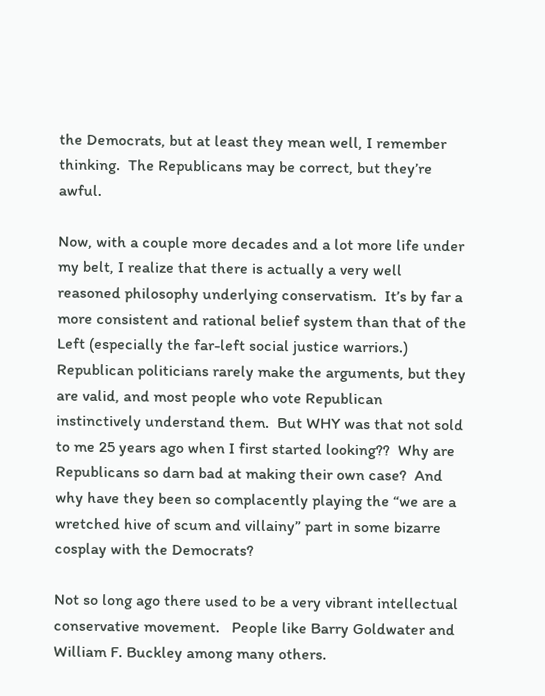the Democrats, but at least they mean well, I remember thinking.  The Republicans may be correct, but they’re awful.

Now, with a couple more decades and a lot more life under my belt, I realize that there is actually a very well reasoned philosophy underlying conservatism.  It’s by far a more consistent and rational belief system than that of the Left (especially the far-left social justice warriors.)  Republican politicians rarely make the arguments, but they are valid, and most people who vote Republican instinctively understand them.  But WHY was that not sold to me 25 years ago when I first started looking??  Why are Republicans so darn bad at making their own case?  And why have they been so complacently playing the “we are a wretched hive of scum and villainy” part in some bizarre cosplay with the Democrats?

Not so long ago there used to be a very vibrant intellectual conservative movement.   People like Barry Goldwater and William F. Buckley among many others.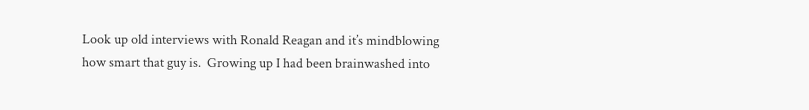Look up old interviews with Ronald Reagan and it’s mindblowing how smart that guy is.  Growing up I had been brainwashed into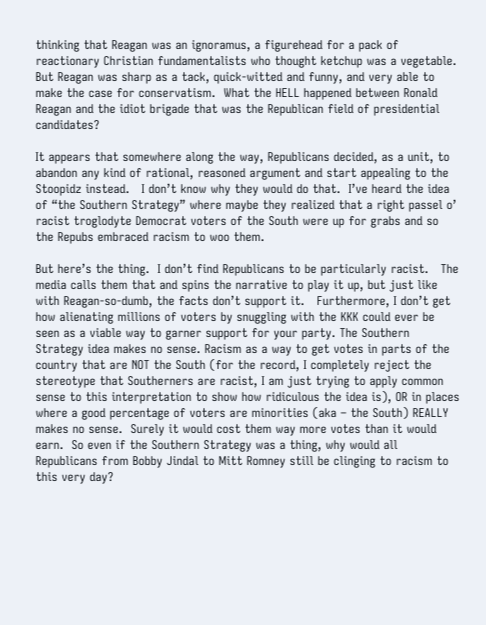thinking that Reagan was an ignoramus, a figurehead for a pack of reactionary Christian fundamentalists who thought ketchup was a vegetable.  But Reagan was sharp as a tack, quick-witted and funny, and very able to make the case for conservatism.  What the HELL happened between Ronald Reagan and the idiot brigade that was the Republican field of presidential candidates?

It appears that somewhere along the way, Republicans decided, as a unit, to abandon any kind of rational, reasoned argument and start appealing to the Stoopidz instead.   I don’t know why they would do that.  I’ve heard the idea of “the Southern Strategy” where maybe they realized that a right passel o’ racist troglodyte Democrat voters of the South were up for grabs and so the Repubs embraced racism to woo them.

But here’s the thing.  I don’t find Republicans to be particularly racist.   The media calls them that and spins the narrative to play it up, but just like with Reagan-so-dumb, the facts don’t support it.   Furthermore, I don’t get how alienating millions of voters by snuggling with the KKK could ever be seen as a viable way to garner support for your party. The Southern Strategy idea makes no sense. Racism as a way to get votes in parts of the country that are NOT the South (for the record, I completely reject the stereotype that Southerners are racist, I am just trying to apply common sense to this interpretation to show how ridiculous the idea is), OR in places where a good percentage of voters are minorities (aka – the South) REALLY makes no sense.  Surely it would cost them way more votes than it would earn.  So even if the Southern Strategy was a thing, why would all Republicans from Bobby Jindal to Mitt Romney still be clinging to racism to this very day?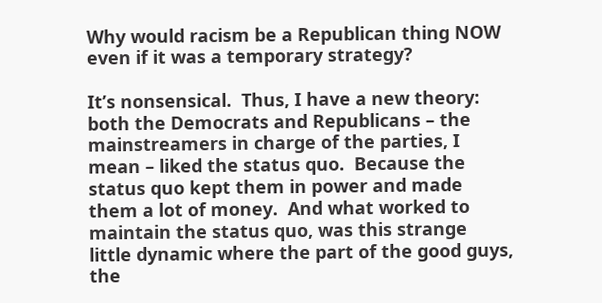Why would racism be a Republican thing NOW even if it was a temporary strategy?

It’s nonsensical.  Thus, I have a new theory: both the Democrats and Republicans – the mainstreamers in charge of the parties, I mean – liked the status quo.  Because the status quo kept them in power and made them a lot of money.  And what worked to maintain the status quo, was this strange little dynamic where the part of the good guys, the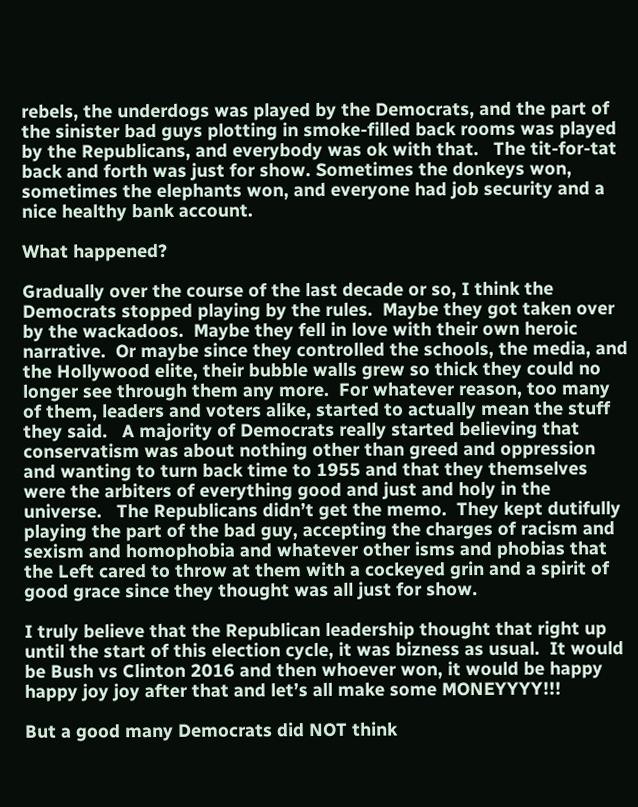rebels, the underdogs was played by the Democrats, and the part of the sinister bad guys plotting in smoke-filled back rooms was played by the Republicans, and everybody was ok with that.   The tit-for-tat back and forth was just for show. Sometimes the donkeys won, sometimes the elephants won, and everyone had job security and a nice healthy bank account.

What happened?

Gradually over the course of the last decade or so, I think the Democrats stopped playing by the rules.  Maybe they got taken over by the wackadoos.  Maybe they fell in love with their own heroic narrative.  Or maybe since they controlled the schools, the media, and the Hollywood elite, their bubble walls grew so thick they could no longer see through them any more.  For whatever reason, too many of them, leaders and voters alike, started to actually mean the stuff they said.   A majority of Democrats really started believing that conservatism was about nothing other than greed and oppression and wanting to turn back time to 1955 and that they themselves were the arbiters of everything good and just and holy in the universe.   The Republicans didn’t get the memo.  They kept dutifully playing the part of the bad guy, accepting the charges of racism and sexism and homophobia and whatever other isms and phobias that the Left cared to throw at them with a cockeyed grin and a spirit of good grace since they thought was all just for show.

I truly believe that the Republican leadership thought that right up until the start of this election cycle, it was bizness as usual.  It would be Bush vs Clinton 2016 and then whoever won, it would be happy happy joy joy after that and let’s all make some MONEYYYY!!!

But a good many Democrats did NOT think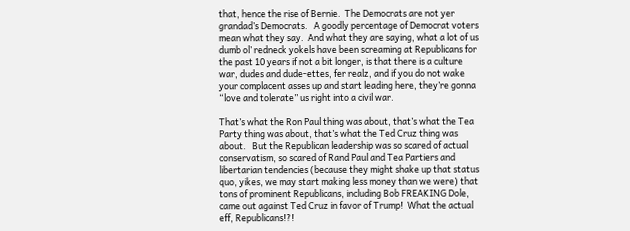that, hence the rise of Bernie.  The Democrats are not yer grandad’s Democrats.   A goodly percentage of Democrat voters mean what they say.  And what they are saying, what a lot of us dumb ol’ redneck yokels have been screaming at Republicans for the past 10 years if not a bit longer, is that there is a culture war, dudes and dude-ettes, fer realz, and if you do not wake your complacent asses up and start leading here, they’re gonna “love and tolerate” us right into a civil war.

That’s what the Ron Paul thing was about, that’s what the Tea Party thing was about, that’s what the Ted Cruz thing was about.   But the Republican leadership was so scared of actual conservatism, so scared of Rand Paul and Tea Partiers and libertarian tendencies (because they might shake up that status quo, yikes, we may start making less money than we were) that tons of prominent Republicans, including Bob FREAKING Dole, came out against Ted Cruz in favor of Trump!  What the actual eff, Republicans!?!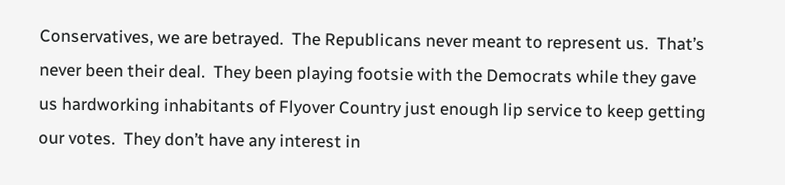Conservatives, we are betrayed.  The Republicans never meant to represent us.  That’s never been their deal.  They been playing footsie with the Democrats while they gave us hardworking inhabitants of Flyover Country just enough lip service to keep getting our votes.  They don’t have any interest in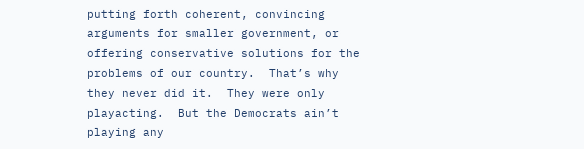putting forth coherent, convincing arguments for smaller government, or offering conservative solutions for the problems of our country.  That’s why they never did it.  They were only playacting.  But the Democrats ain’t playing any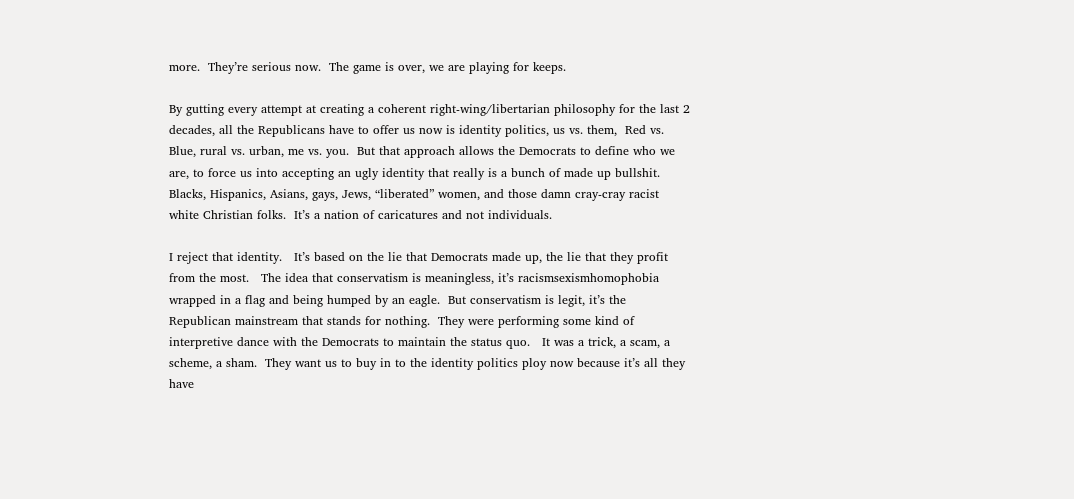more.  They’re serious now.  The game is over, we are playing for keeps.

By gutting every attempt at creating a coherent right-wing/libertarian philosophy for the last 2 decades, all the Republicans have to offer us now is identity politics, us vs. them,  Red vs. Blue, rural vs. urban, me vs. you.  But that approach allows the Democrats to define who we are, to force us into accepting an ugly identity that really is a bunch of made up bullshit.  Blacks, Hispanics, Asians, gays, Jews, “liberated” women, and those damn cray-cray racist white Christian folks.  It’s a nation of caricatures and not individuals.

I reject that identity.   It’s based on the lie that Democrats made up, the lie that they profit from the most.   The idea that conservatism is meaningless, it’s racismsexismhomophobia wrapped in a flag and being humped by an eagle.  But conservatism is legit, it’s the Republican mainstream that stands for nothing.  They were performing some kind of interpretive dance with the Democrats to maintain the status quo.   It was a trick, a scam, a scheme, a sham.  They want us to buy in to the identity politics ploy now because it’s all they have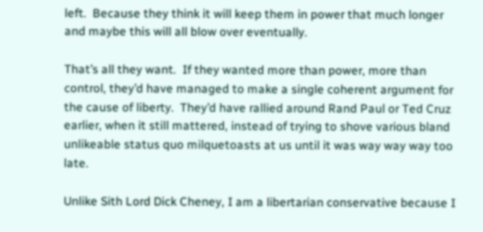left.  Because they think it will keep them in power that much longer and maybe this will all blow over eventually.

That’s all they want.  If they wanted more than power, more than control, they’d have managed to make a single coherent argument for the cause of liberty.  They’d have rallied around Rand Paul or Ted Cruz earlier, when it still mattered, instead of trying to shove various bland unlikeable status quo milquetoasts at us until it was way way way too late.

Unlike Sith Lord Dick Cheney, I am a libertarian conservative because I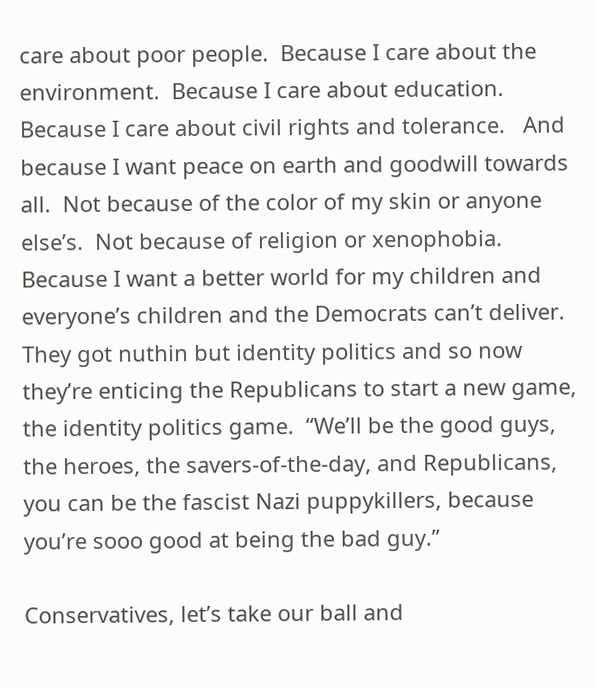care about poor people.  Because I care about the environment.  Because I care about education.  Because I care about civil rights and tolerance.   And because I want peace on earth and goodwill towards all.  Not because of the color of my skin or anyone else’s.  Not because of religion or xenophobia.  Because I want a better world for my children and everyone’s children and the Democrats can’t deliver.  They got nuthin but identity politics and so now they’re enticing the Republicans to start a new game, the identity politics game.  “We’ll be the good guys, the heroes, the savers-of-the-day, and Republicans, you can be the fascist Nazi puppykillers, because you’re sooo good at being the bad guy.”

Conservatives, let’s take our ball and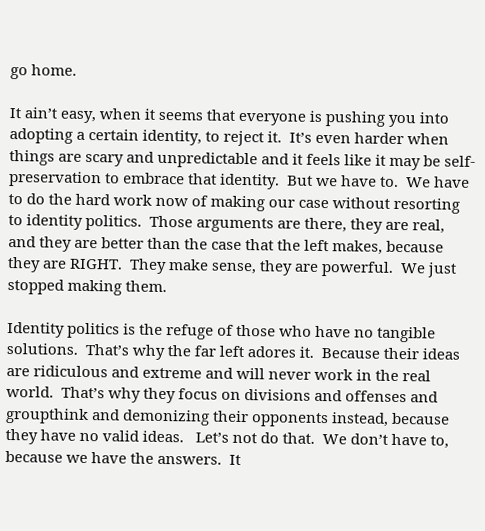go home.

It ain’t easy, when it seems that everyone is pushing you into adopting a certain identity, to reject it.  It’s even harder when things are scary and unpredictable and it feels like it may be self-preservation to embrace that identity.  But we have to.  We have to do the hard work now of making our case without resorting to identity politics.  Those arguments are there, they are real, and they are better than the case that the left makes, because they are RIGHT.  They make sense, they are powerful.  We just stopped making them.

Identity politics is the refuge of those who have no tangible solutions.  That’s why the far left adores it.  Because their ideas are ridiculous and extreme and will never work in the real world.  That’s why they focus on divisions and offenses and groupthink and demonizing their opponents instead, because they have no valid ideas.   Let’s not do that.  We don’t have to, because we have the answers.  It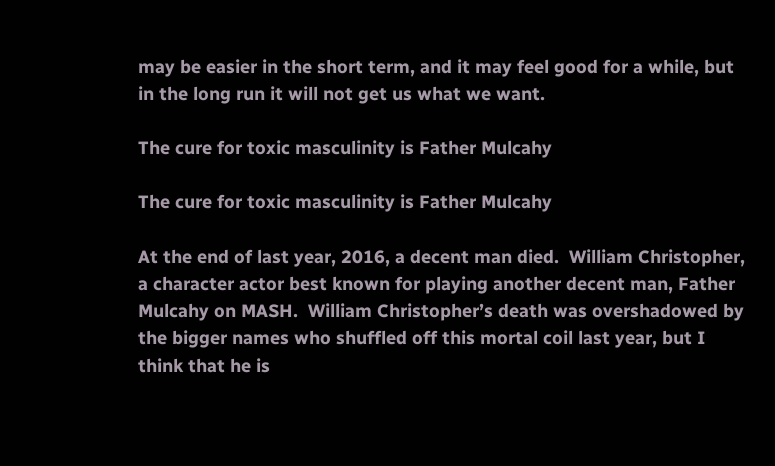may be easier in the short term, and it may feel good for a while, but in the long run it will not get us what we want.

The cure for toxic masculinity is Father Mulcahy

The cure for toxic masculinity is Father Mulcahy

At the end of last year, 2016, a decent man died.  William Christopher, a character actor best known for playing another decent man, Father Mulcahy on MASH.  William Christopher’s death was overshadowed by the bigger names who shuffled off this mortal coil last year, but I think that he is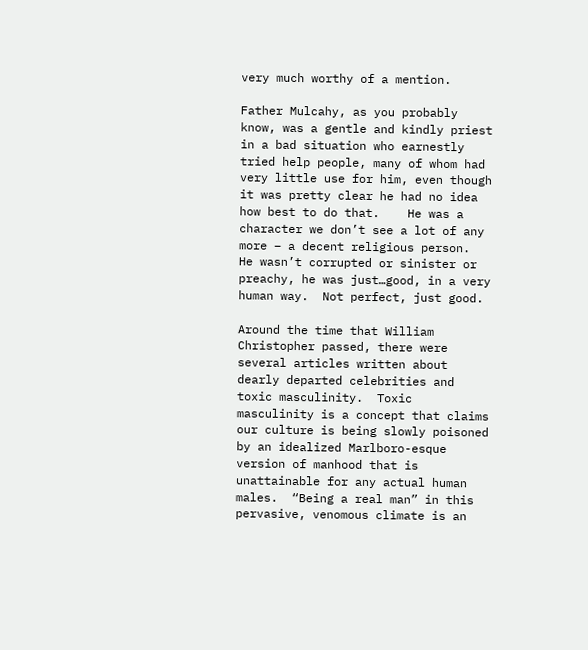very much worthy of a mention.

Father Mulcahy, as you probably know, was a gentle and kindly priest in a bad situation who earnestly tried help people, many of whom had very little use for him, even though it was pretty clear he had no idea how best to do that.    He was a character we don’t see a lot of any more – a decent religious person.  He wasn’t corrupted or sinister or preachy, he was just…good, in a very human way.  Not perfect, just good.

Around the time that William Christopher passed, there were several articles written about dearly departed celebrities and toxic masculinity.  Toxic masculinity is a concept that claims our culture is being slowly poisoned by an idealized Marlboro-esque version of manhood that is unattainable for any actual human males.  “Being a real man” in this pervasive, venomous climate is an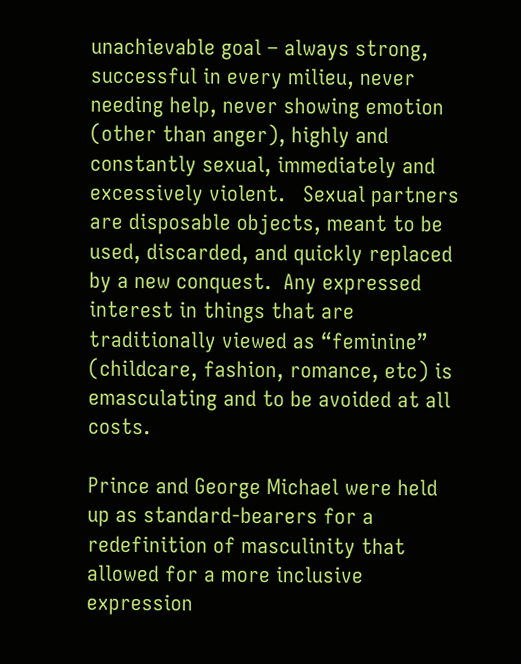unachievable goal – always strong, successful in every milieu, never needing help, never showing emotion (other than anger), highly and constantly sexual, immediately and excessively violent.   Sexual partners are disposable objects, meant to be used, discarded, and quickly replaced by a new conquest.  Any expressed interest in things that are traditionally viewed as “feminine” (childcare, fashion, romance, etc) is emasculating and to be avoided at all costs.

Prince and George Michael were held up as standard-bearers for a redefinition of masculinity that allowed for a more inclusive expression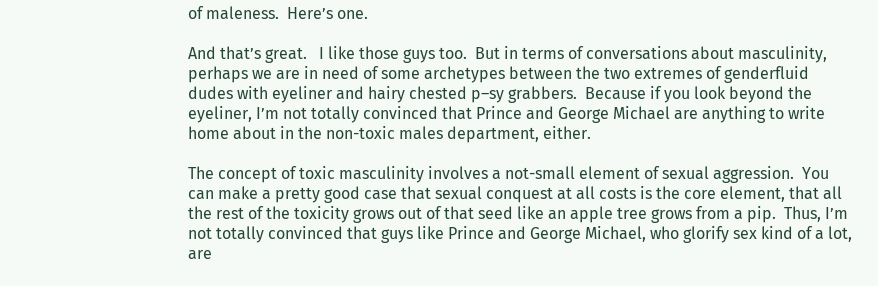of maleness.  Here’s one.

And that’s great.   I like those guys too.  But in terms of conversations about masculinity, perhaps we are in need of some archetypes between the two extremes of genderfluid dudes with eyeliner and hairy chested p–sy grabbers.  Because if you look beyond the eyeliner, I’m not totally convinced that Prince and George Michael are anything to write home about in the non-toxic males department, either.

The concept of toxic masculinity involves a not-small element of sexual aggression.  You can make a pretty good case that sexual conquest at all costs is the core element, that all the rest of the toxicity grows out of that seed like an apple tree grows from a pip.  Thus, I’m not totally convinced that guys like Prince and George Michael, who glorify sex kind of a lot, are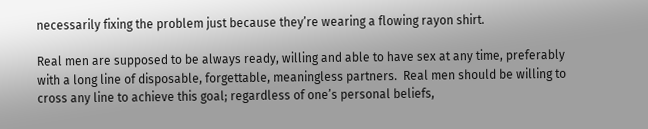necessarily fixing the problem just because they’re wearing a flowing rayon shirt.

Real men are supposed to be always ready, willing and able to have sex at any time, preferably with a long line of disposable, forgettable, meaningless partners.  Real men should be willing to cross any line to achieve this goal; regardless of one’s personal beliefs,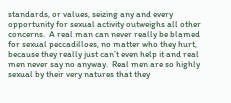standards, or values, seizing any and every opportunity for sexual activity outweighs all other concerns.  A real man can never really be blamed for sexual peccadilloes, no matter who they hurt, because they really just can’t even help it and real men never say no anyway.  Real men are so highly sexual by their very natures that they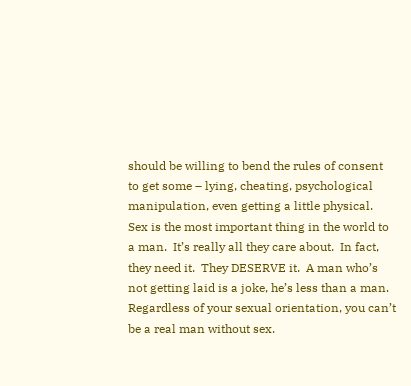should be willing to bend the rules of consent to get some – lying, cheating, psychological manipulation, even getting a little physical.  Sex is the most important thing in the world to a man.  It’s really all they care about.  In fact, they need it.  They DESERVE it.  A man who’s not getting laid is a joke, he’s less than a man.  Regardless of your sexual orientation, you can’t be a real man without sex.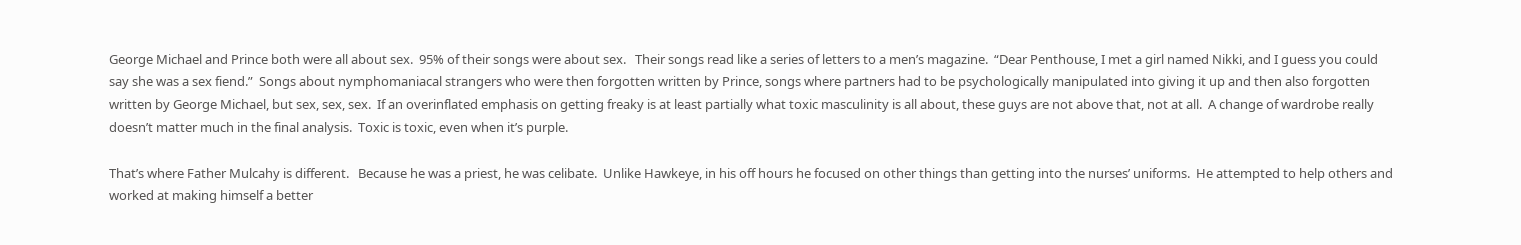George Michael and Prince both were all about sex.  95% of their songs were about sex.   Their songs read like a series of letters to a men’s magazine.  “Dear Penthouse, I met a girl named Nikki, and I guess you could say she was a sex fiend.”  Songs about nymphomaniacal strangers who were then forgotten written by Prince, songs where partners had to be psychologically manipulated into giving it up and then also forgotten written by George Michael, but sex, sex, sex.  If an overinflated emphasis on getting freaky is at least partially what toxic masculinity is all about, these guys are not above that, not at all.  A change of wardrobe really doesn’t matter much in the final analysis.  Toxic is toxic, even when it’s purple.

That’s where Father Mulcahy is different.   Because he was a priest, he was celibate.  Unlike Hawkeye, in his off hours he focused on other things than getting into the nurses’ uniforms.  He attempted to help others and worked at making himself a better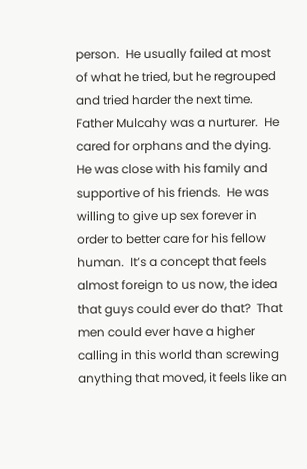person.  He usually failed at most of what he tried, but he regrouped and tried harder the next time.  Father Mulcahy was a nurturer.  He cared for orphans and the dying.  He was close with his family and supportive of his friends.  He was willing to give up sex forever in order to better care for his fellow human.  It’s a concept that feels almost foreign to us now, the idea that guys could ever do that?  That men could ever have a higher calling in this world than screwing anything that moved, it feels like an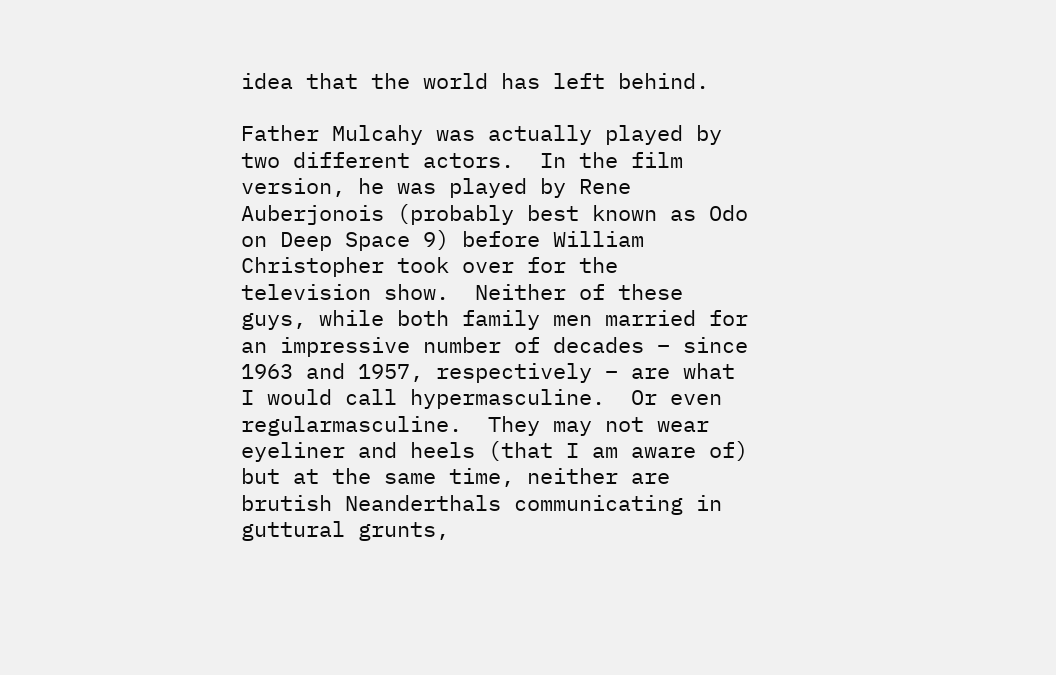idea that the world has left behind.

Father Mulcahy was actually played by two different actors.  In the film version, he was played by Rene Auberjonois (probably best known as Odo on Deep Space 9) before William Christopher took over for the television show.  Neither of these guys, while both family men married for an impressive number of decades – since 1963 and 1957, respectively – are what I would call hypermasculine.  Or even regularmasculine.  They may not wear eyeliner and heels (that I am aware of) but at the same time, neither are brutish Neanderthals communicating in guttural grunts,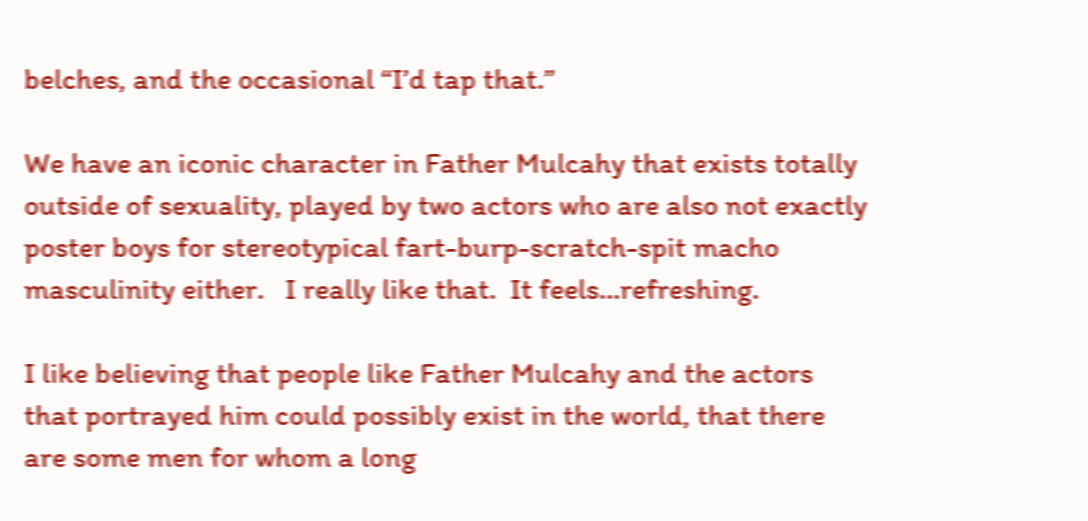belches, and the occasional “I’d tap that.”

We have an iconic character in Father Mulcahy that exists totally outside of sexuality, played by two actors who are also not exactly poster boys for stereotypical fart-burp-scratch-spit macho masculinity either.   I really like that.  It feels…refreshing.

I like believing that people like Father Mulcahy and the actors that portrayed him could possibly exist in the world, that there are some men for whom a long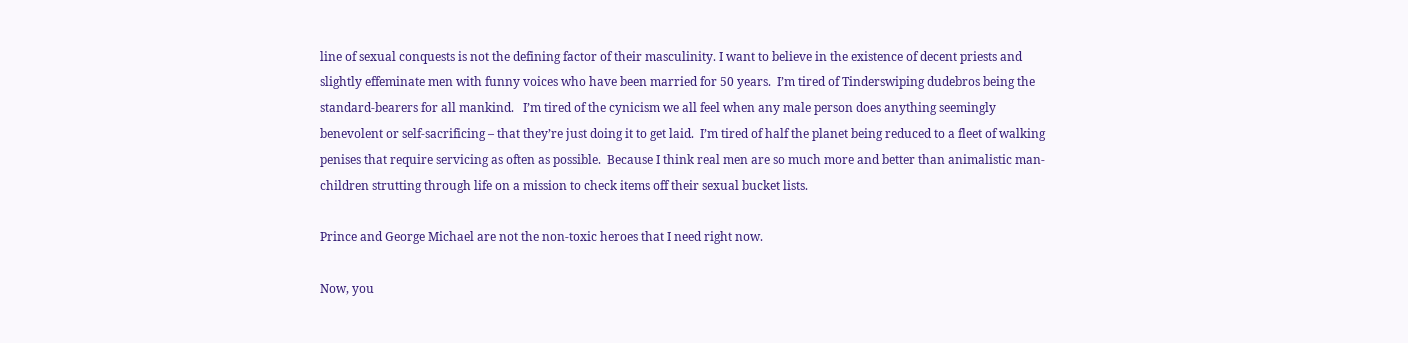line of sexual conquests is not the defining factor of their masculinity. I want to believe in the existence of decent priests and slightly effeminate men with funny voices who have been married for 50 years.  I’m tired of Tinderswiping dudebros being the standard-bearers for all mankind.   I’m tired of the cynicism we all feel when any male person does anything seemingly benevolent or self-sacrificing – that they’re just doing it to get laid.  I’m tired of half the planet being reduced to a fleet of walking penises that require servicing as often as possible.  Because I think real men are so much more and better than animalistic man-children strutting through life on a mission to check items off their sexual bucket lists.

Prince and George Michael are not the non-toxic heroes that I need right now.

Now, you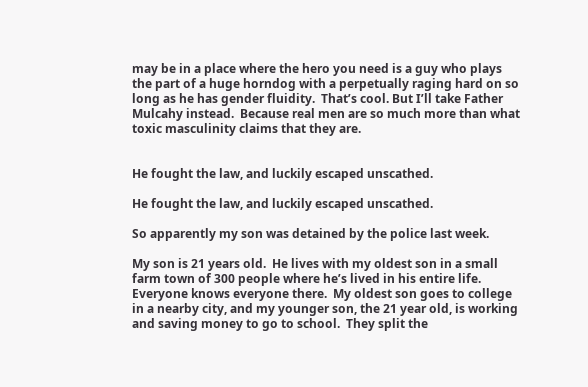may be in a place where the hero you need is a guy who plays the part of a huge horndog with a perpetually raging hard on so long as he has gender fluidity.  That’s cool. But I’ll take Father Mulcahy instead.  Because real men are so much more than what toxic masculinity claims that they are.


He fought the law, and luckily escaped unscathed.

He fought the law, and luckily escaped unscathed.

So apparently my son was detained by the police last week.

My son is 21 years old.  He lives with my oldest son in a small farm town of 300 people where he’s lived in his entire life.  Everyone knows everyone there.  My oldest son goes to college in a nearby city, and my younger son, the 21 year old, is working and saving money to go to school.  They split the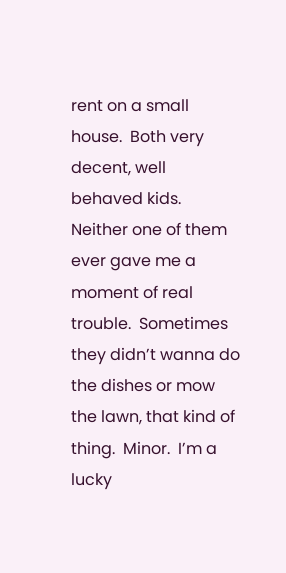rent on a small house.  Both very decent, well behaved kids.  Neither one of them ever gave me a moment of real trouble.  Sometimes they didn’t wanna do the dishes or mow the lawn, that kind of thing.  Minor.  I’m a lucky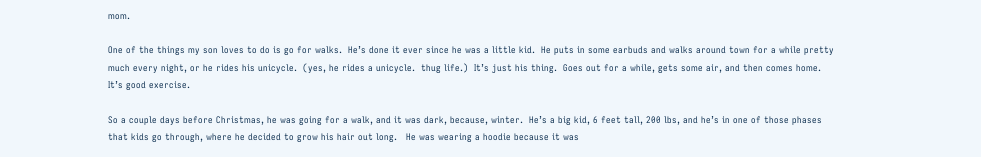mom.

One of the things my son loves to do is go for walks.  He’s done it ever since he was a little kid.  He puts in some earbuds and walks around town for a while pretty much every night, or he rides his unicycle.  (yes, he rides a unicycle.  thug life.)  It’s just his thing.  Goes out for a while, gets some air, and then comes home.   It’s good exercise.

So a couple days before Christmas, he was going for a walk, and it was dark, because, winter.  He’s a big kid, 6 feet tall, 200 lbs, and he’s in one of those phases that kids go through, where he decided to grow his hair out long.   He was wearing a hoodie because it was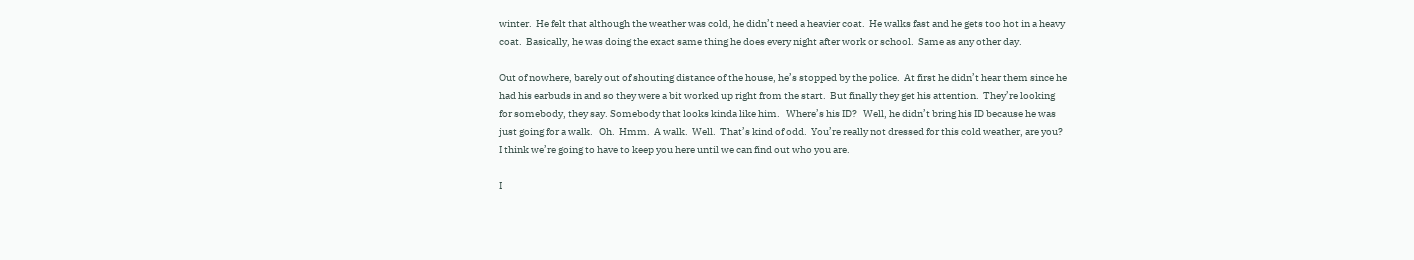winter.  He felt that although the weather was cold, he didn’t need a heavier coat.  He walks fast and he gets too hot in a heavy coat.  Basically, he was doing the exact same thing he does every night after work or school.  Same as any other day.

Out of nowhere, barely out of shouting distance of the house, he’s stopped by the police.  At first he didn’t hear them since he had his earbuds in and so they were a bit worked up right from the start.  But finally they get his attention.  They’re looking for somebody, they say. Somebody that looks kinda like him.   Where’s his ID?   Well, he didn’t bring his ID because he was just going for a walk.   Oh.  Hmm.  A walk.  Well.  That’s kind of odd.  You’re really not dressed for this cold weather, are you?   I think we’re going to have to keep you here until we can find out who you are.

I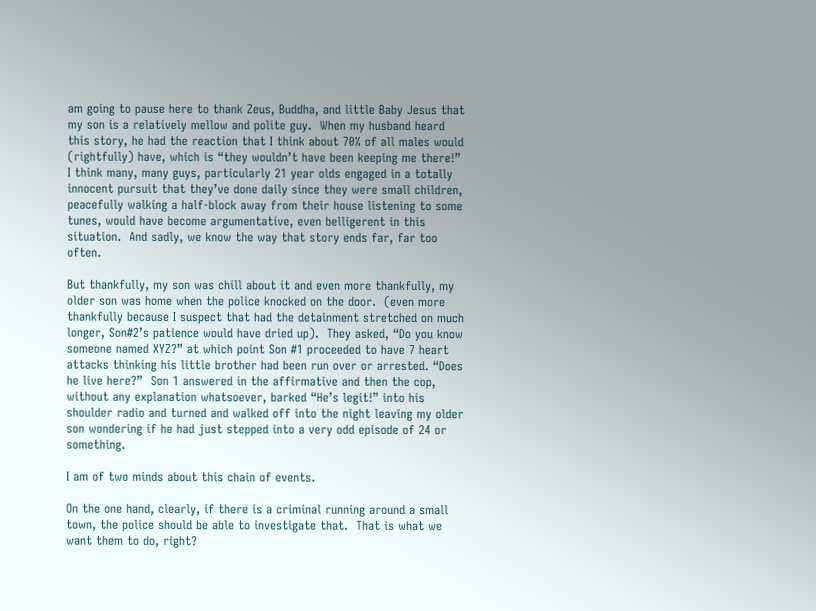am going to pause here to thank Zeus, Buddha, and little Baby Jesus that my son is a relatively mellow and polite guy.  When my husband heard this story, he had the reaction that I think about 70% of all males would (rightfully) have, which is “they wouldn’t have been keeping me there!”  I think many, many guys, particularly 21 year olds engaged in a totally innocent pursuit that they’ve done daily since they were small children, peacefully walking a half-block away from their house listening to some tunes, would have become argumentative, even belligerent in this situation.  And sadly, we know the way that story ends far, far too often.

But thankfully, my son was chill about it and even more thankfully, my older son was home when the police knocked on the door.  (even more thankfully because I suspect that had the detainment stretched on much longer, Son#2’s patience would have dried up).  They asked, “Do you know someone named XYZ?” at which point Son #1 proceeded to have 7 heart attacks thinking his little brother had been run over or arrested. “Does he live here?”  Son 1 answered in the affirmative and then the cop, without any explanation whatsoever, barked “He’s legit!” into his shoulder radio and turned and walked off into the night leaving my older son wondering if he had just stepped into a very odd episode of 24 or something.

I am of two minds about this chain of events.

On the one hand, clearly, if there is a criminal running around a small town, the police should be able to investigate that.  That is what we want them to do, right?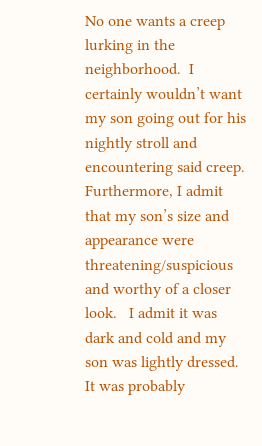No one wants a creep lurking in the neighborhood.  I certainly wouldn’t want my son going out for his nightly stroll and encountering said creep.  Furthermore, I admit that my son’s size and appearance were threatening/suspicious and worthy of a closer look.   I admit it was dark and cold and my son was lightly dressed.  It was probably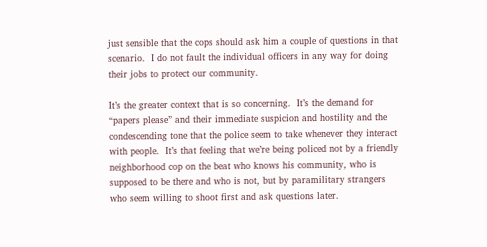just sensible that the cops should ask him a couple of questions in that scenario.  I do not fault the individual officers in any way for doing their jobs to protect our community.

It’s the greater context that is so concerning.  It’s the demand for “papers please” and their immediate suspicion and hostility and the condescending tone that the police seem to take whenever they interact with people.  It’s that feeling that we’re being policed not by a friendly neighborhood cop on the beat who knows his community, who is supposed to be there and who is not, but by paramilitary strangers who seem willing to shoot first and ask questions later.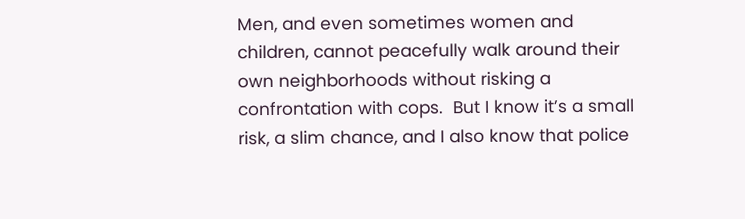Men, and even sometimes women and children, cannot peacefully walk around their own neighborhoods without risking a confrontation with cops.  But I know it’s a small risk, a slim chance, and I also know that police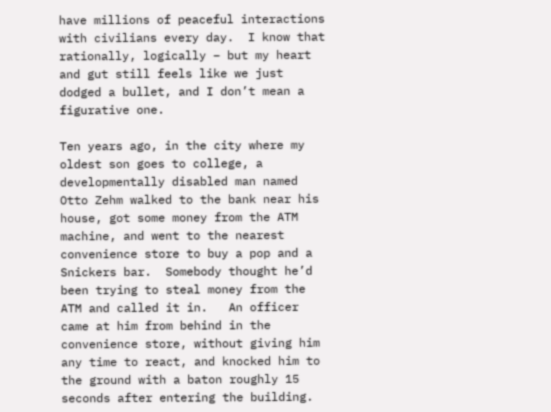have millions of peaceful interactions with civilians every day.  I know that rationally, logically – but my heart and gut still feels like we just dodged a bullet, and I don’t mean a figurative one.

Ten years ago, in the city where my oldest son goes to college, a developmentally disabled man named Otto Zehm walked to the bank near his house, got some money from the ATM machine, and went to the nearest convenience store to buy a pop and a Snickers bar.  Somebody thought he’d been trying to steal money from the ATM and called it in.   An officer came at him from behind in the convenience store, without giving him any time to react, and knocked him to the ground with a baton roughly 15 seconds after entering the building.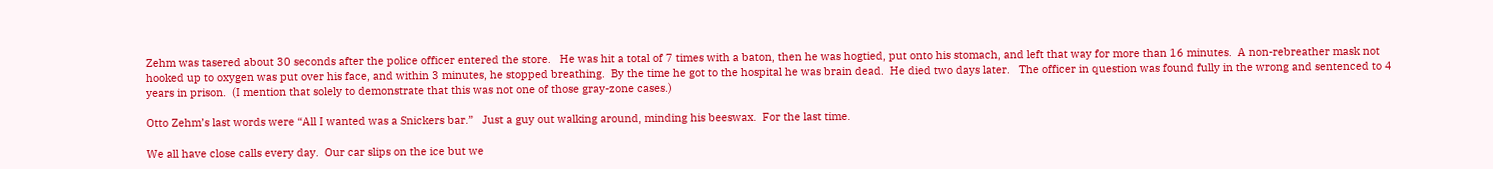Zehm was tasered about 30 seconds after the police officer entered the store.   He was hit a total of 7 times with a baton, then he was hogtied, put onto his stomach, and left that way for more than 16 minutes.  A non-rebreather mask not hooked up to oxygen was put over his face, and within 3 minutes, he stopped breathing.  By the time he got to the hospital he was brain dead.  He died two days later.   The officer in question was found fully in the wrong and sentenced to 4 years in prison.  (I mention that solely to demonstrate that this was not one of those gray-zone cases.)

Otto Zehm’s last words were “All I wanted was a Snickers bar.”   Just a guy out walking around, minding his beeswax.  For the last time.

We all have close calls every day.  Our car slips on the ice but we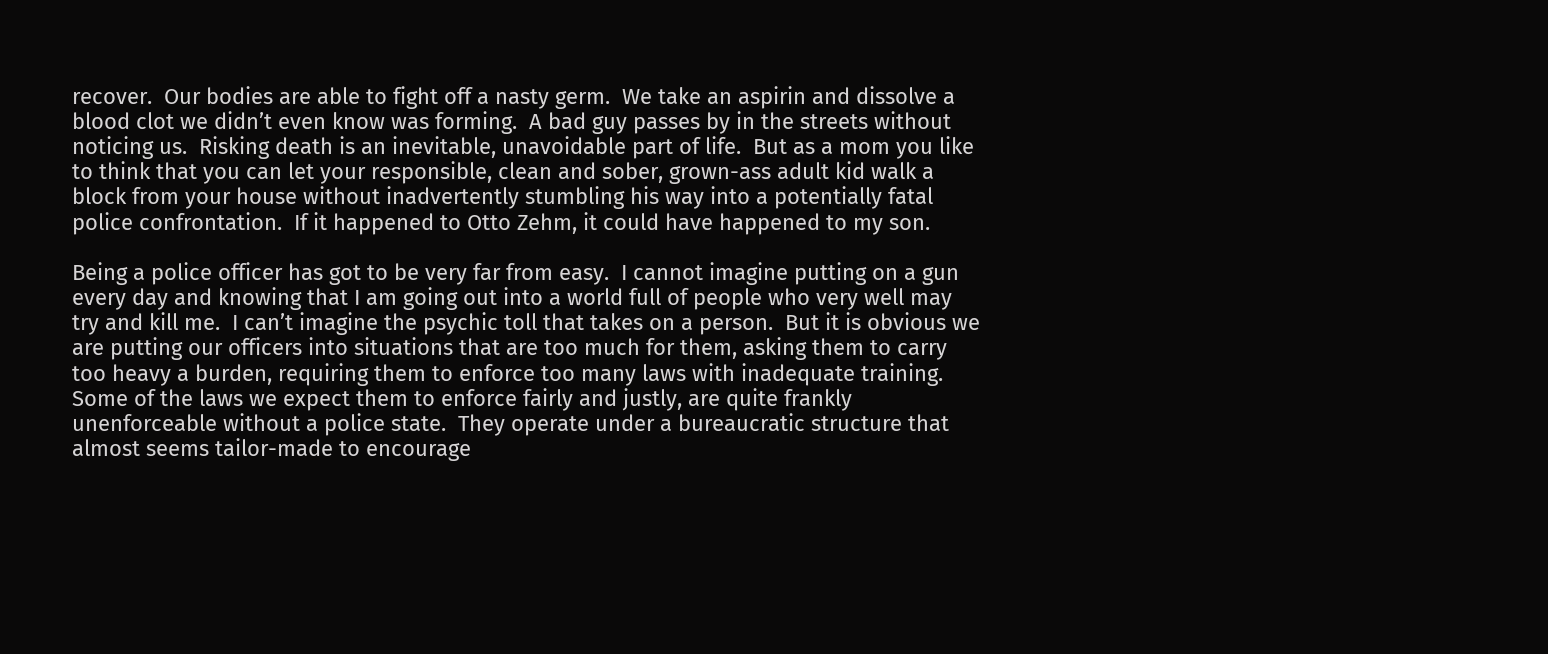recover.  Our bodies are able to fight off a nasty germ.  We take an aspirin and dissolve a blood clot we didn’t even know was forming.  A bad guy passes by in the streets without noticing us.  Risking death is an inevitable, unavoidable part of life.  But as a mom you like to think that you can let your responsible, clean and sober, grown-ass adult kid walk a block from your house without inadvertently stumbling his way into a potentially fatal police confrontation.  If it happened to Otto Zehm, it could have happened to my son.

Being a police officer has got to be very far from easy.  I cannot imagine putting on a gun every day and knowing that I am going out into a world full of people who very well may try and kill me.  I can’t imagine the psychic toll that takes on a person.  But it is obvious we are putting our officers into situations that are too much for them, asking them to carry too heavy a burden, requiring them to enforce too many laws with inadequate training.  Some of the laws we expect them to enforce fairly and justly, are quite frankly unenforceable without a police state.  They operate under a bureaucratic structure that almost seems tailor-made to encourage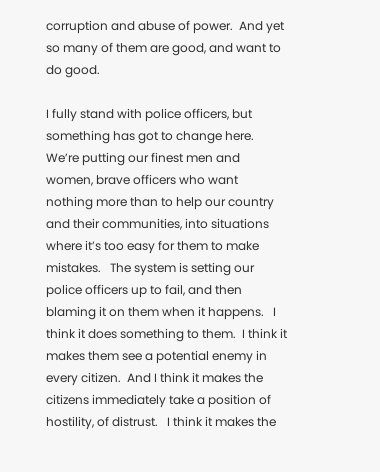corruption and abuse of power.  And yet so many of them are good, and want to do good.

I fully stand with police officers, but something has got to change here.   We’re putting our finest men and women, brave officers who want nothing more than to help our country and their communities, into situations where it’s too easy for them to make mistakes.   The system is setting our police officers up to fail, and then blaming it on them when it happens.   I think it does something to them.  I think it makes them see a potential enemy in every citizen.  And I think it makes the citizens immediately take a position of hostility, of distrust.   I think it makes the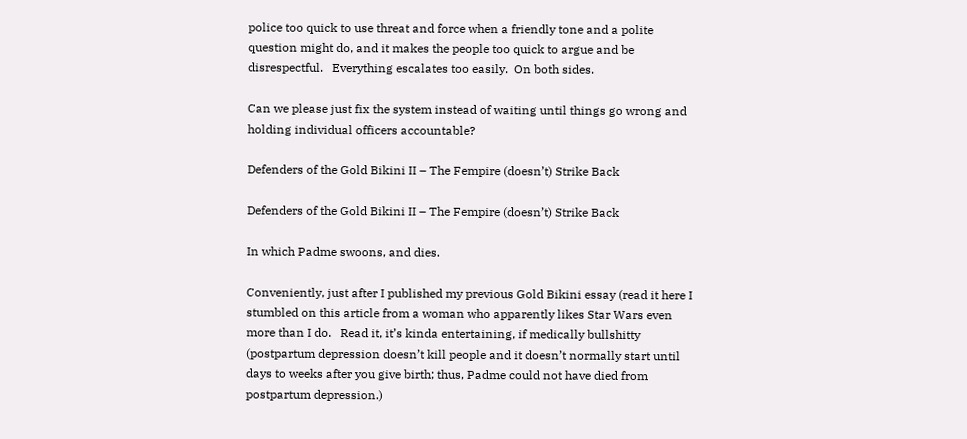police too quick to use threat and force when a friendly tone and a polite question might do, and it makes the people too quick to argue and be disrespectful.   Everything escalates too easily.  On both sides.

Can we please just fix the system instead of waiting until things go wrong and holding individual officers accountable?

Defenders of the Gold Bikini II – The Fempire (doesn’t) Strike Back

Defenders of the Gold Bikini II – The Fempire (doesn’t) Strike Back

In which Padme swoons, and dies.

Conveniently, just after I published my previous Gold Bikini essay (read it here I stumbled on this article from a woman who apparently likes Star Wars even more than I do.   Read it, it’s kinda entertaining, if medically bullshitty (postpartum depression doesn’t kill people and it doesn’t normally start until days to weeks after you give birth; thus, Padme could not have died from postpartum depression.)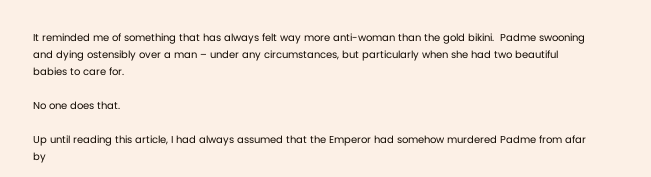It reminded me of something that has always felt way more anti-woman than the gold bikini.  Padme swooning and dying ostensibly over a man – under any circumstances, but particularly when she had two beautiful babies to care for.

No one does that.

Up until reading this article, I had always assumed that the Emperor had somehow murdered Padme from afar by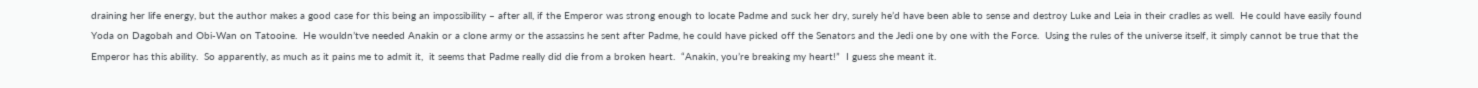draining her life energy, but the author makes a good case for this being an impossibility – after all, if the Emperor was strong enough to locate Padme and suck her dry, surely he’d have been able to sense and destroy Luke and Leia in their cradles as well.  He could have easily found Yoda on Dagobah and Obi-Wan on Tatooine.  He wouldn’tve needed Anakin or a clone army or the assassins he sent after Padme, he could have picked off the Senators and the Jedi one by one with the Force.  Using the rules of the universe itself, it simply cannot be true that the Emperor has this ability.  So apparently, as much as it pains me to admit it,  it seems that Padme really did die from a broken heart.  “Anakin, you’re breaking my heart!”  I guess she meant it.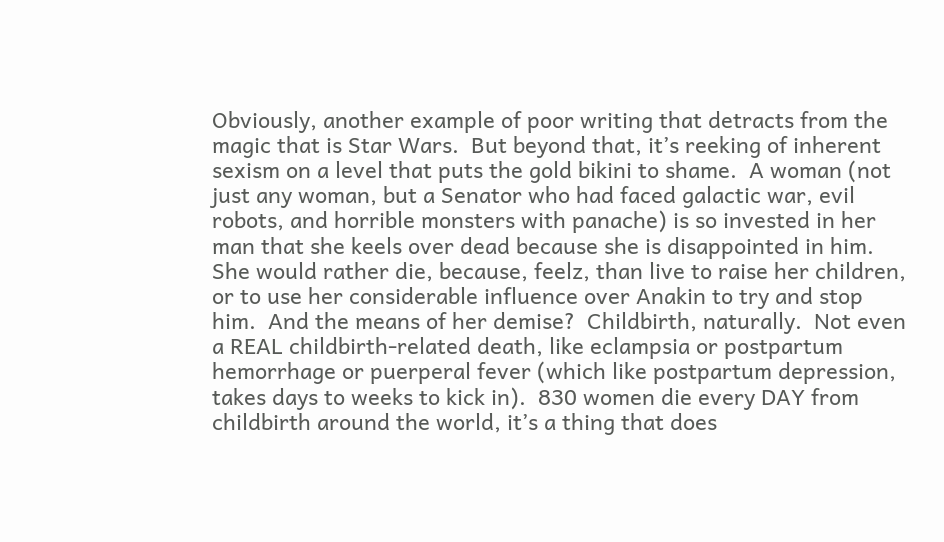Obviously, another example of poor writing that detracts from the magic that is Star Wars.  But beyond that, it’s reeking of inherent sexism on a level that puts the gold bikini to shame.  A woman (not just any woman, but a Senator who had faced galactic war, evil robots, and horrible monsters with panache) is so invested in her man that she keels over dead because she is disappointed in him.   She would rather die, because, feelz, than live to raise her children, or to use her considerable influence over Anakin to try and stop him.  And the means of her demise?  Childbirth, naturally.  Not even a REAL childbirth-related death, like eclampsia or postpartum hemorrhage or puerperal fever (which like postpartum depression, takes days to weeks to kick in).  830 women die every DAY from childbirth around the world, it’s a thing that does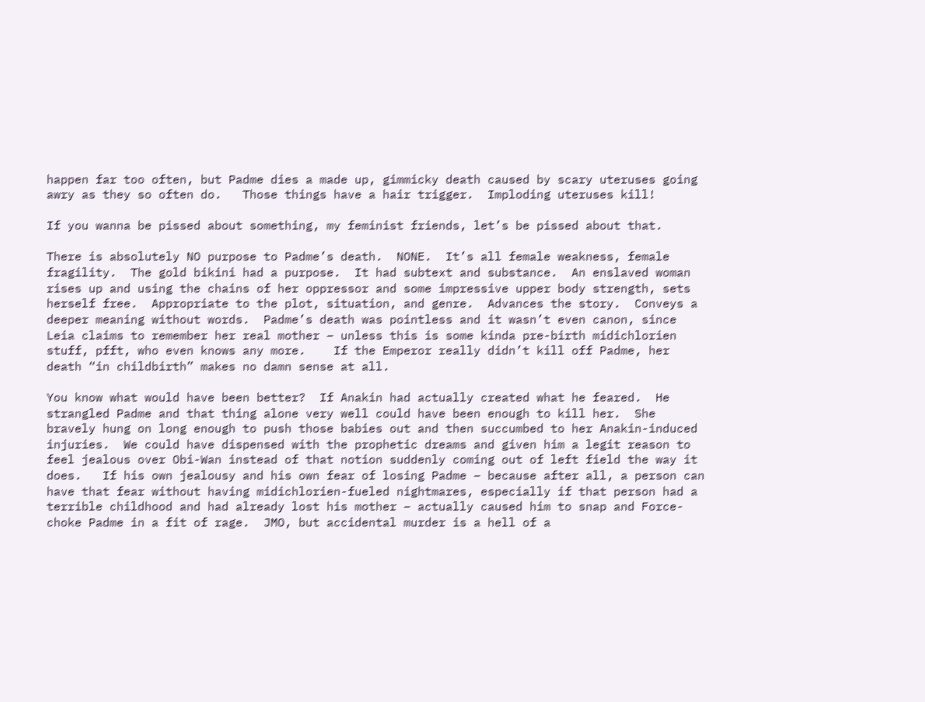happen far too often, but Padme dies a made up, gimmicky death caused by scary uteruses going awry as they so often do.   Those things have a hair trigger.  Imploding uteruses kill!

If you wanna be pissed about something, my feminist friends, let’s be pissed about that.

There is absolutely NO purpose to Padme’s death.  NONE.  It’s all female weakness, female fragility.  The gold bikini had a purpose.  It had subtext and substance.  An enslaved woman rises up and using the chains of her oppressor and some impressive upper body strength, sets herself free.  Appropriate to the plot, situation, and genre.  Advances the story.  Conveys a deeper meaning without words.  Padme’s death was pointless and it wasn’t even canon, since Leia claims to remember her real mother – unless this is some kinda pre-birth midichlorien stuff, pfft, who even knows any more.    If the Emperor really didn’t kill off Padme, her death “in childbirth” makes no damn sense at all.

You know what would have been better?  If Anakin had actually created what he feared.  He strangled Padme and that thing alone very well could have been enough to kill her.  She bravely hung on long enough to push those babies out and then succumbed to her Anakin-induced injuries.  We could have dispensed with the prophetic dreams and given him a legit reason to feel jealous over Obi-Wan instead of that notion suddenly coming out of left field the way it does.   If his own jealousy and his own fear of losing Padme – because after all, a person can have that fear without having midichlorien-fueled nightmares, especially if that person had a terrible childhood and had already lost his mother – actually caused him to snap and Force-choke Padme in a fit of rage.  JMO, but accidental murder is a hell of a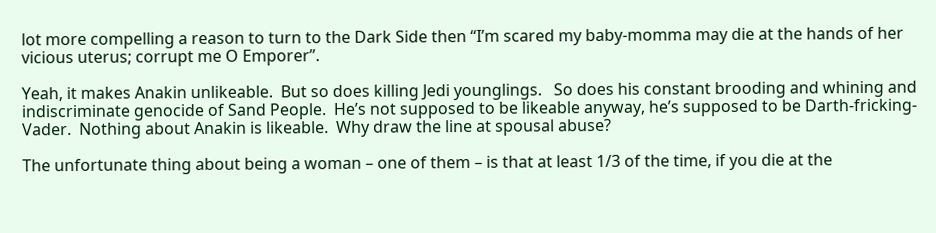lot more compelling a reason to turn to the Dark Side then “I’m scared my baby-momma may die at the hands of her vicious uterus; corrupt me O Emporer”.

Yeah, it makes Anakin unlikeable.  But so does killing Jedi younglings.   So does his constant brooding and whining and indiscriminate genocide of Sand People.  He’s not supposed to be likeable anyway, he’s supposed to be Darth-fricking-Vader.  Nothing about Anakin is likeable.  Why draw the line at spousal abuse?

The unfortunate thing about being a woman – one of them – is that at least 1/3 of the time, if you die at the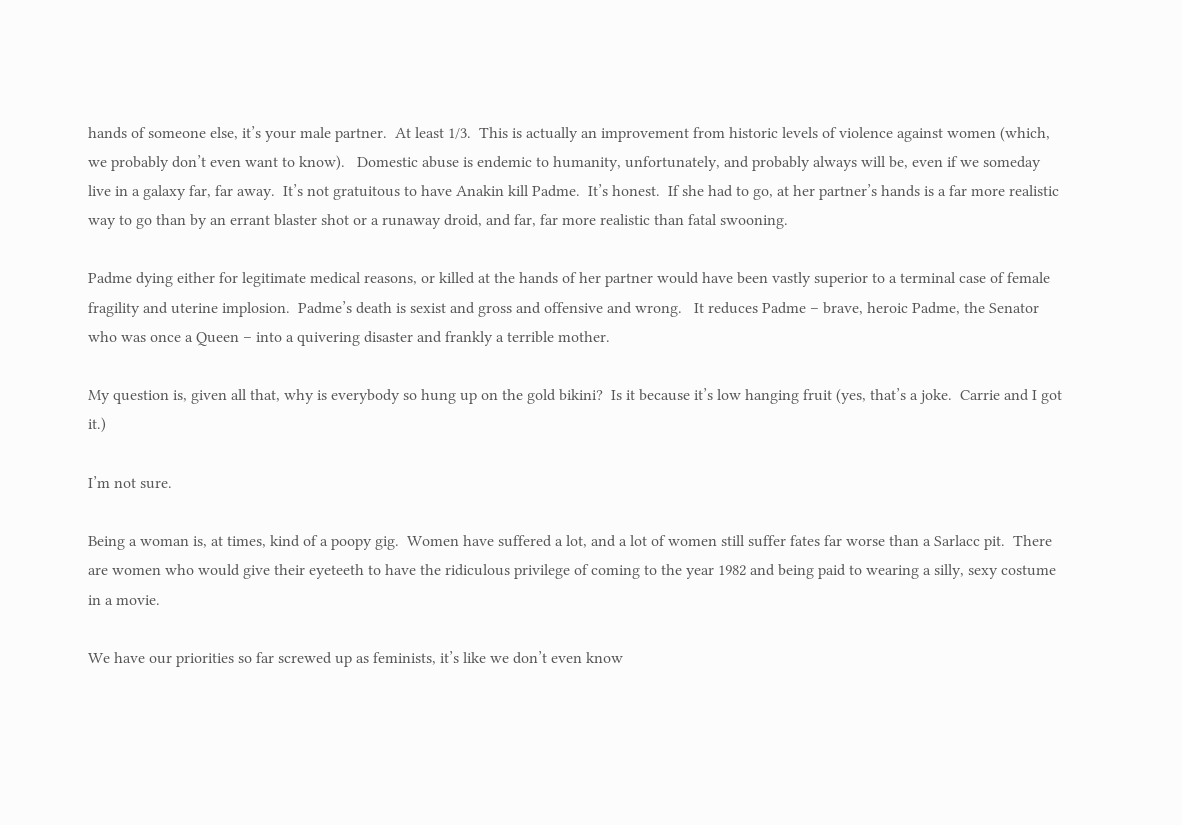hands of someone else, it’s your male partner.  At least 1/3.  This is actually an improvement from historic levels of violence against women (which, we probably don’t even want to know).   Domestic abuse is endemic to humanity, unfortunately, and probably always will be, even if we someday live in a galaxy far, far away.  It’s not gratuitous to have Anakin kill Padme.  It’s honest.  If she had to go, at her partner’s hands is a far more realistic way to go than by an errant blaster shot or a runaway droid, and far, far more realistic than fatal swooning.

Padme dying either for legitimate medical reasons, or killed at the hands of her partner would have been vastly superior to a terminal case of female fragility and uterine implosion.  Padme’s death is sexist and gross and offensive and wrong.   It reduces Padme – brave, heroic Padme, the Senator who was once a Queen – into a quivering disaster and frankly a terrible mother.

My question is, given all that, why is everybody so hung up on the gold bikini?  Is it because it’s low hanging fruit (yes, that’s a joke.  Carrie and I got it.)

I’m not sure.

Being a woman is, at times, kind of a poopy gig.  Women have suffered a lot, and a lot of women still suffer fates far worse than a Sarlacc pit.  There are women who would give their eyeteeth to have the ridiculous privilege of coming to the year 1982 and being paid to wearing a silly, sexy costume in a movie.

We have our priorities so far screwed up as feminists, it’s like we don’t even know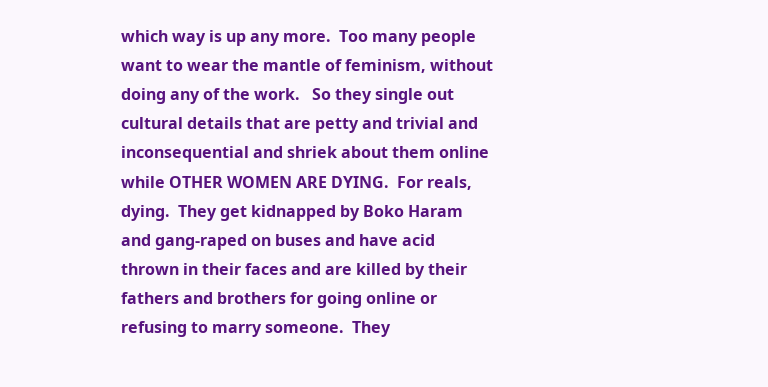which way is up any more.  Too many people want to wear the mantle of feminism, without doing any of the work.   So they single out cultural details that are petty and trivial and inconsequential and shriek about them online while OTHER WOMEN ARE DYING.  For reals, dying.  They get kidnapped by Boko Haram and gang-raped on buses and have acid thrown in their faces and are killed by their fathers and brothers for going online or refusing to marry someone.  They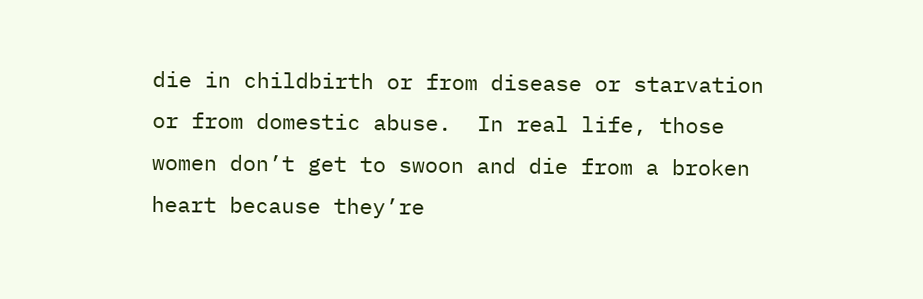die in childbirth or from disease or starvation or from domestic abuse.  In real life, those women don’t get to swoon and die from a broken heart because they’re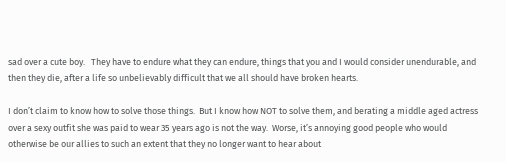sad over a cute boy.   They have to endure what they can endure, things that you and I would consider unendurable, and then they die, after a life so unbelievably difficult that we all should have broken hearts.

I don’t claim to know how to solve those things.  But I know how NOT to solve them, and berating a middle aged actress over a sexy outfit she was paid to wear 35 years ago is not the way.  Worse, it’s annoying good people who would otherwise be our allies to such an extent that they no longer want to hear about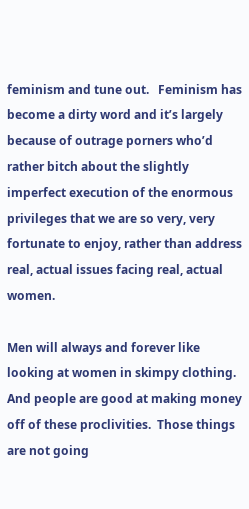feminism and tune out.   Feminism has become a dirty word and it’s largely because of outrage porners who’d rather bitch about the slightly imperfect execution of the enormous privileges that we are so very, very fortunate to enjoy, rather than address real, actual issues facing real, actual women.

Men will always and forever like looking at women in skimpy clothing.  And people are good at making money off of these proclivities.  Those things are not going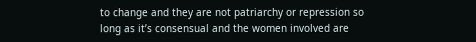to change and they are not patriarchy or repression so long as it’s consensual and the women involved are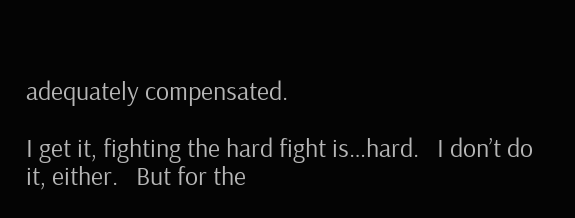adequately compensated.

I get it, fighting the hard fight is…hard.   I don’t do it, either.   But for the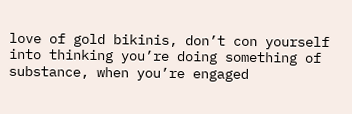love of gold bikinis, don’t con yourself into thinking you’re doing something of substance, when you’re engaged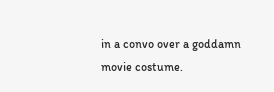in a convo over a goddamn movie costume.